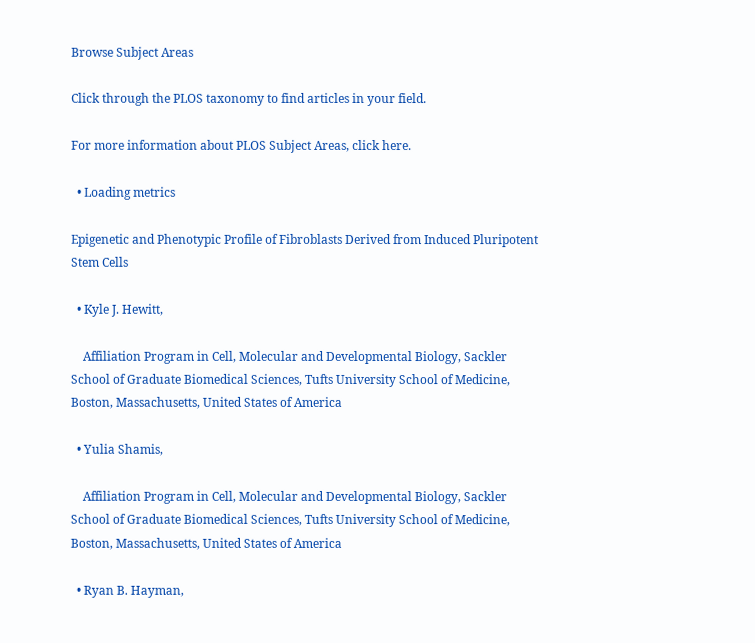Browse Subject Areas

Click through the PLOS taxonomy to find articles in your field.

For more information about PLOS Subject Areas, click here.

  • Loading metrics

Epigenetic and Phenotypic Profile of Fibroblasts Derived from Induced Pluripotent Stem Cells

  • Kyle J. Hewitt,

    Affiliation Program in Cell, Molecular and Developmental Biology, Sackler School of Graduate Biomedical Sciences, Tufts University School of Medicine, Boston, Massachusetts, United States of America

  • Yulia Shamis,

    Affiliation Program in Cell, Molecular and Developmental Biology, Sackler School of Graduate Biomedical Sciences, Tufts University School of Medicine, Boston, Massachusetts, United States of America

  • Ryan B. Hayman,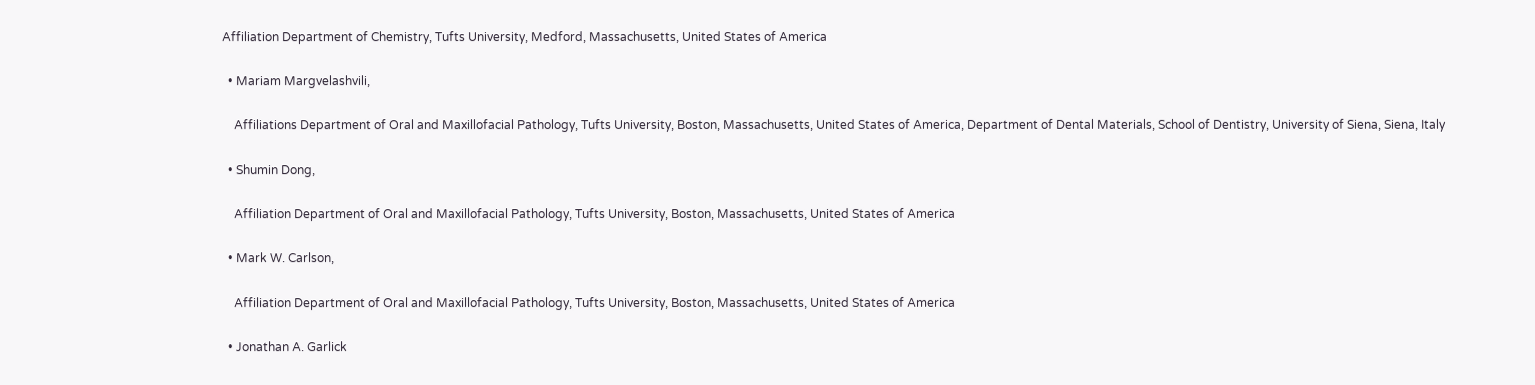Affiliation Department of Chemistry, Tufts University, Medford, Massachusetts, United States of America

  • Mariam Margvelashvili,

    Affiliations Department of Oral and Maxillofacial Pathology, Tufts University, Boston, Massachusetts, United States of America, Department of Dental Materials, School of Dentistry, University of Siena, Siena, Italy

  • Shumin Dong,

    Affiliation Department of Oral and Maxillofacial Pathology, Tufts University, Boston, Massachusetts, United States of America

  • Mark W. Carlson,

    Affiliation Department of Oral and Maxillofacial Pathology, Tufts University, Boston, Massachusetts, United States of America

  • Jonathan A. Garlick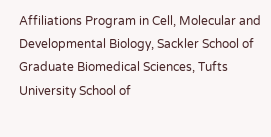Affiliations Program in Cell, Molecular and Developmental Biology, Sackler School of Graduate Biomedical Sciences, Tufts University School of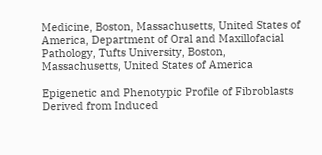Medicine, Boston, Massachusetts, United States of America, Department of Oral and Maxillofacial Pathology, Tufts University, Boston, Massachusetts, United States of America

Epigenetic and Phenotypic Profile of Fibroblasts Derived from Induced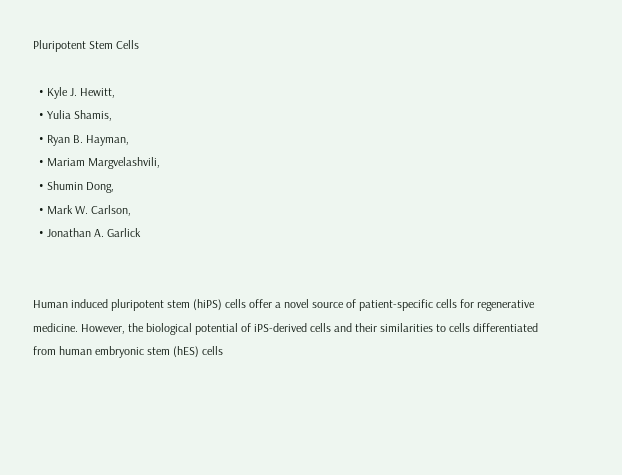Pluripotent Stem Cells

  • Kyle J. Hewitt,
  • Yulia Shamis,
  • Ryan B. Hayman,
  • Mariam Margvelashvili,
  • Shumin Dong,
  • Mark W. Carlson,
  • Jonathan A. Garlick


Human induced pluripotent stem (hiPS) cells offer a novel source of patient-specific cells for regenerative medicine. However, the biological potential of iPS-derived cells and their similarities to cells differentiated from human embryonic stem (hES) cells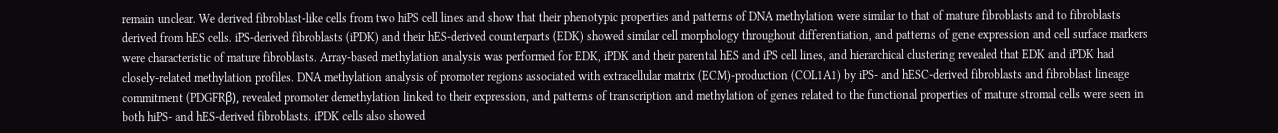remain unclear. We derived fibroblast-like cells from two hiPS cell lines and show that their phenotypic properties and patterns of DNA methylation were similar to that of mature fibroblasts and to fibroblasts derived from hES cells. iPS-derived fibroblasts (iPDK) and their hES-derived counterparts (EDK) showed similar cell morphology throughout differentiation, and patterns of gene expression and cell surface markers were characteristic of mature fibroblasts. Array-based methylation analysis was performed for EDK, iPDK and their parental hES and iPS cell lines, and hierarchical clustering revealed that EDK and iPDK had closely-related methylation profiles. DNA methylation analysis of promoter regions associated with extracellular matrix (ECM)-production (COL1A1) by iPS- and hESC-derived fibroblasts and fibroblast lineage commitment (PDGFRβ), revealed promoter demethylation linked to their expression, and patterns of transcription and methylation of genes related to the functional properties of mature stromal cells were seen in both hiPS- and hES-derived fibroblasts. iPDK cells also showed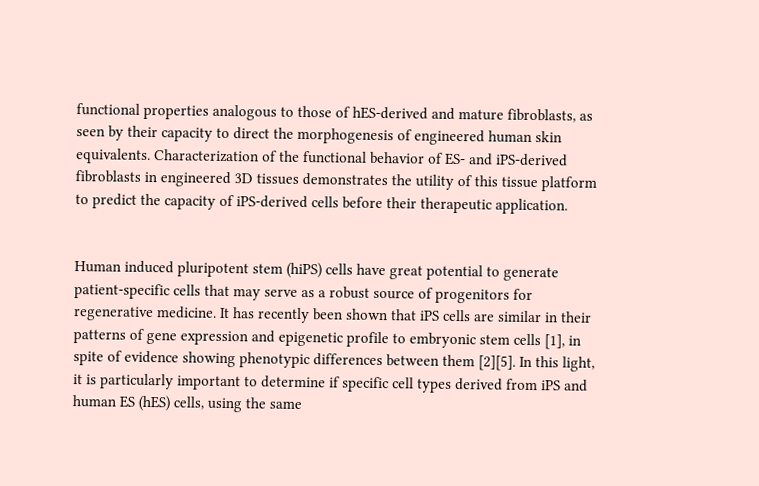functional properties analogous to those of hES-derived and mature fibroblasts, as seen by their capacity to direct the morphogenesis of engineered human skin equivalents. Characterization of the functional behavior of ES- and iPS-derived fibroblasts in engineered 3D tissues demonstrates the utility of this tissue platform to predict the capacity of iPS-derived cells before their therapeutic application.


Human induced pluripotent stem (hiPS) cells have great potential to generate patient-specific cells that may serve as a robust source of progenitors for regenerative medicine. It has recently been shown that iPS cells are similar in their patterns of gene expression and epigenetic profile to embryonic stem cells [1], in spite of evidence showing phenotypic differences between them [2][5]. In this light, it is particularly important to determine if specific cell types derived from iPS and human ES (hES) cells, using the same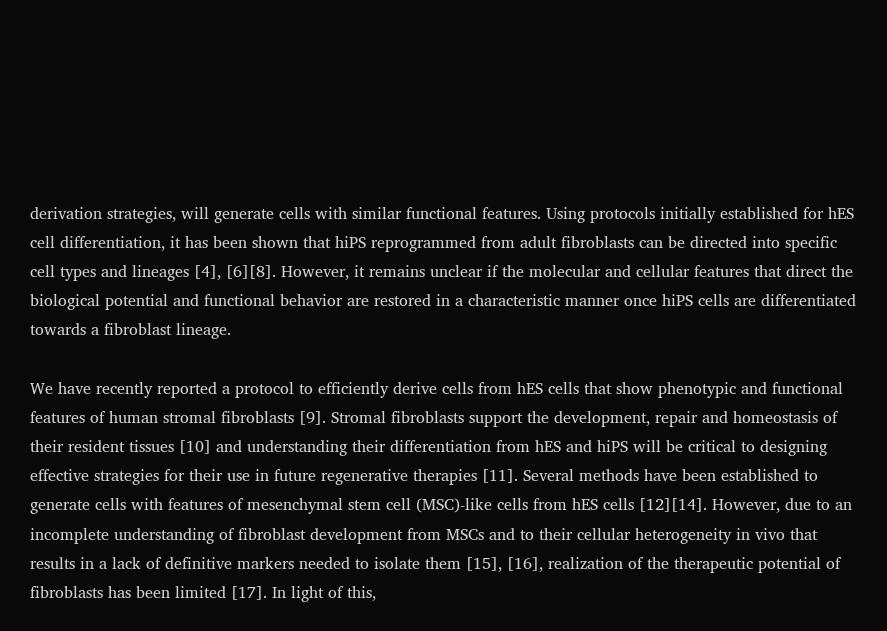derivation strategies, will generate cells with similar functional features. Using protocols initially established for hES cell differentiation, it has been shown that hiPS reprogrammed from adult fibroblasts can be directed into specific cell types and lineages [4], [6][8]. However, it remains unclear if the molecular and cellular features that direct the biological potential and functional behavior are restored in a characteristic manner once hiPS cells are differentiated towards a fibroblast lineage.

We have recently reported a protocol to efficiently derive cells from hES cells that show phenotypic and functional features of human stromal fibroblasts [9]. Stromal fibroblasts support the development, repair and homeostasis of their resident tissues [10] and understanding their differentiation from hES and hiPS will be critical to designing effective strategies for their use in future regenerative therapies [11]. Several methods have been established to generate cells with features of mesenchymal stem cell (MSC)-like cells from hES cells [12][14]. However, due to an incomplete understanding of fibroblast development from MSCs and to their cellular heterogeneity in vivo that results in a lack of definitive markers needed to isolate them [15], [16], realization of the therapeutic potential of fibroblasts has been limited [17]. In light of this,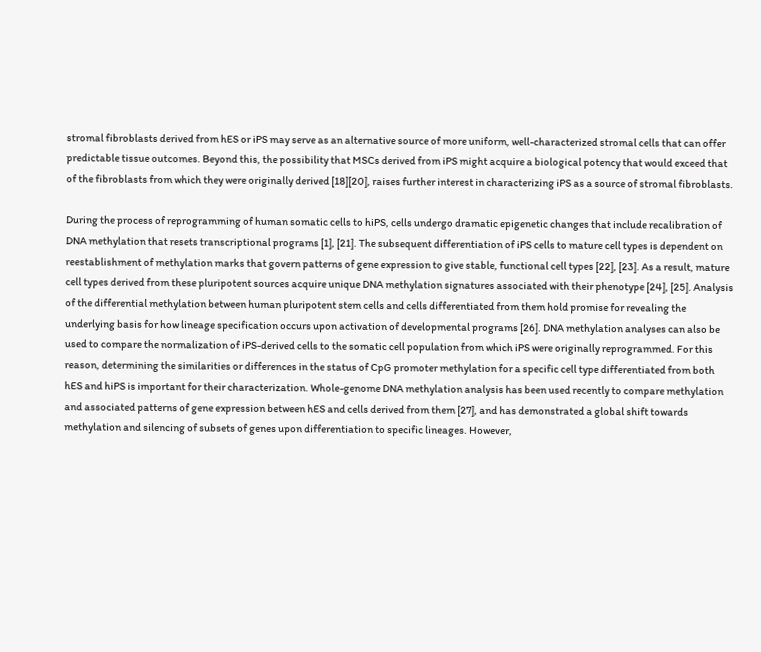stromal fibroblasts derived from hES or iPS may serve as an alternative source of more uniform, well-characterized stromal cells that can offer predictable tissue outcomes. Beyond this, the possibility that MSCs derived from iPS might acquire a biological potency that would exceed that of the fibroblasts from which they were originally derived [18][20], raises further interest in characterizing iPS as a source of stromal fibroblasts.

During the process of reprogramming of human somatic cells to hiPS, cells undergo dramatic epigenetic changes that include recalibration of DNA methylation that resets transcriptional programs [1], [21]. The subsequent differentiation of iPS cells to mature cell types is dependent on reestablishment of methylation marks that govern patterns of gene expression to give stable, functional cell types [22], [23]. As a result, mature cell types derived from these pluripotent sources acquire unique DNA methylation signatures associated with their phenotype [24], [25]. Analysis of the differential methylation between human pluripotent stem cells and cells differentiated from them hold promise for revealing the underlying basis for how lineage specification occurs upon activation of developmental programs [26]. DNA methylation analyses can also be used to compare the normalization of iPS-derived cells to the somatic cell population from which iPS were originally reprogrammed. For this reason, determining the similarities or differences in the status of CpG promoter methylation for a specific cell type differentiated from both hES and hiPS is important for their characterization. Whole-genome DNA methylation analysis has been used recently to compare methylation and associated patterns of gene expression between hES and cells derived from them [27], and has demonstrated a global shift towards methylation and silencing of subsets of genes upon differentiation to specific lineages. However,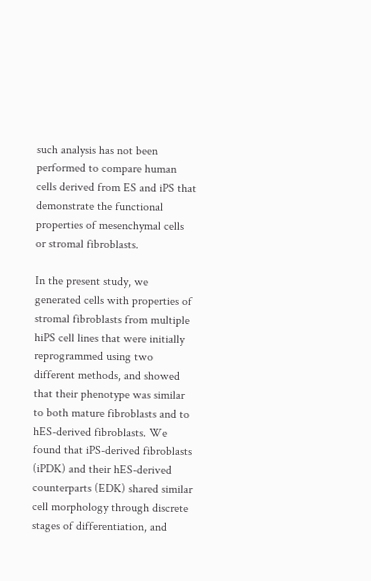such analysis has not been performed to compare human cells derived from ES and iPS that demonstrate the functional properties of mesenchymal cells or stromal fibroblasts.

In the present study, we generated cells with properties of stromal fibroblasts from multiple hiPS cell lines that were initially reprogrammed using two different methods, and showed that their phenotype was similar to both mature fibroblasts and to hES-derived fibroblasts. We found that iPS-derived fibroblasts (iPDK) and their hES-derived counterparts (EDK) shared similar cell morphology through discrete stages of differentiation, and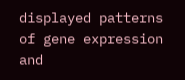displayed patterns of gene expression and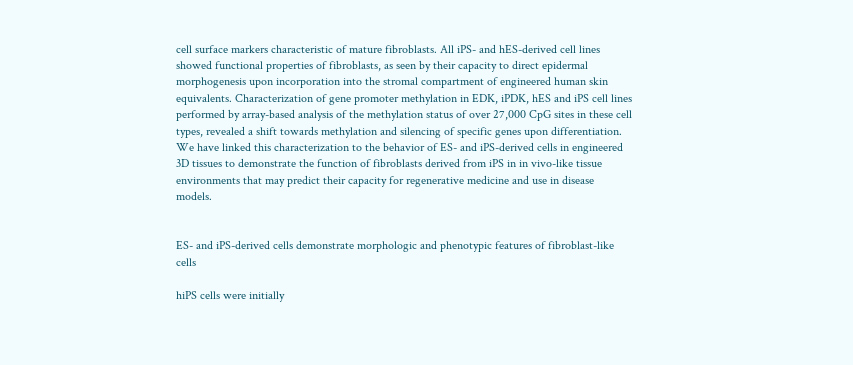cell surface markers characteristic of mature fibroblasts. All iPS- and hES-derived cell lines showed functional properties of fibroblasts, as seen by their capacity to direct epidermal morphogenesis upon incorporation into the stromal compartment of engineered human skin equivalents. Characterization of gene promoter methylation in EDK, iPDK, hES and iPS cell lines performed by array-based analysis of the methylation status of over 27,000 CpG sites in these cell types, revealed a shift towards methylation and silencing of specific genes upon differentiation. We have linked this characterization to the behavior of ES- and iPS-derived cells in engineered 3D tissues to demonstrate the function of fibroblasts derived from iPS in in vivo-like tissue environments that may predict their capacity for regenerative medicine and use in disease models.


ES- and iPS-derived cells demonstrate morphologic and phenotypic features of fibroblast-like cells

hiPS cells were initially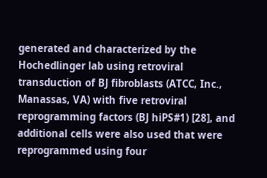generated and characterized by the Hochedlinger lab using retroviral transduction of BJ fibroblasts (ATCC, Inc., Manassas, VA) with five retroviral reprogramming factors (BJ hiPS#1) [28], and additional cells were also used that were reprogrammed using four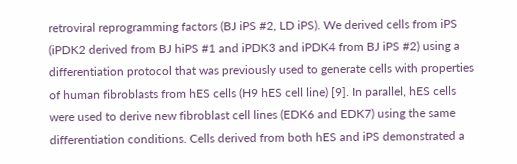retroviral reprogramming factors (BJ iPS #2, LD iPS). We derived cells from iPS (iPDK2 derived from BJ hiPS #1 and iPDK3 and iPDK4 from BJ iPS #2) using a differentiation protocol that was previously used to generate cells with properties of human fibroblasts from hES cells (H9 hES cell line) [9]. In parallel, hES cells were used to derive new fibroblast cell lines (EDK6 and EDK7) using the same differentiation conditions. Cells derived from both hES and iPS demonstrated a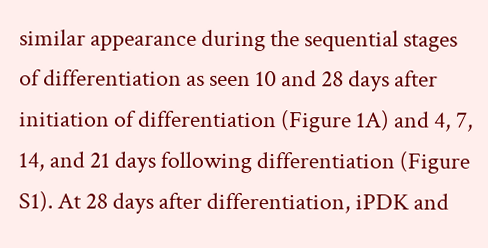similar appearance during the sequential stages of differentiation as seen 10 and 28 days after initiation of differentiation (Figure 1A) and 4, 7, 14, and 21 days following differentiation (Figure S1). At 28 days after differentiation, iPDK and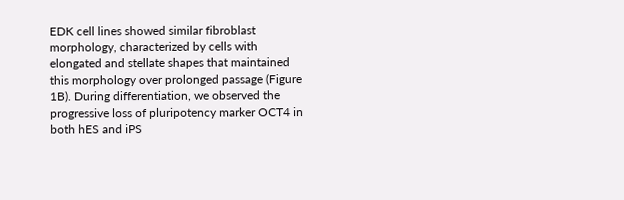EDK cell lines showed similar fibroblast morphology, characterized by cells with elongated and stellate shapes that maintained this morphology over prolonged passage (Figure 1B). During differentiation, we observed the progressive loss of pluripotency marker OCT4 in both hES and iPS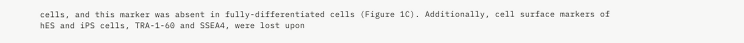cells, and this marker was absent in fully-differentiated cells (Figure 1C). Additionally, cell surface markers of hES and iPS cells, TRA-1-60 and SSEA4, were lost upon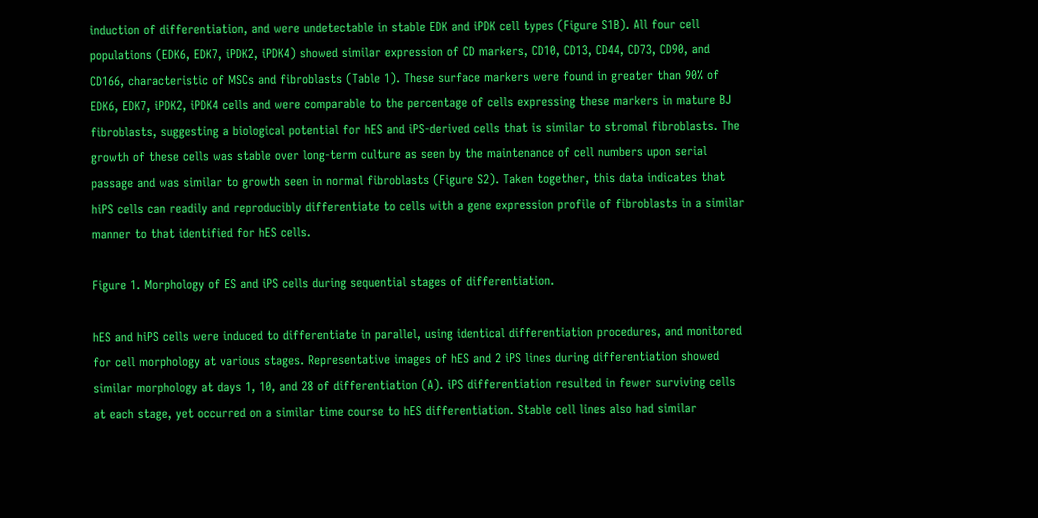induction of differentiation, and were undetectable in stable EDK and iPDK cell types (Figure S1B). All four cell populations (EDK6, EDK7, iPDK2, iPDK4) showed similar expression of CD markers, CD10, CD13, CD44, CD73, CD90, and CD166, characteristic of MSCs and fibroblasts (Table 1). These surface markers were found in greater than 90% of EDK6, EDK7, iPDK2, iPDK4 cells and were comparable to the percentage of cells expressing these markers in mature BJ fibroblasts, suggesting a biological potential for hES and iPS-derived cells that is similar to stromal fibroblasts. The growth of these cells was stable over long-term culture as seen by the maintenance of cell numbers upon serial passage and was similar to growth seen in normal fibroblasts (Figure S2). Taken together, this data indicates that hiPS cells can readily and reproducibly differentiate to cells with a gene expression profile of fibroblasts in a similar manner to that identified for hES cells.

Figure 1. Morphology of ES and iPS cells during sequential stages of differentiation.

hES and hiPS cells were induced to differentiate in parallel, using identical differentiation procedures, and monitored for cell morphology at various stages. Representative images of hES and 2 iPS lines during differentiation showed similar morphology at days 1, 10, and 28 of differentiation (A). iPS differentiation resulted in fewer surviving cells at each stage, yet occurred on a similar time course to hES differentiation. Stable cell lines also had similar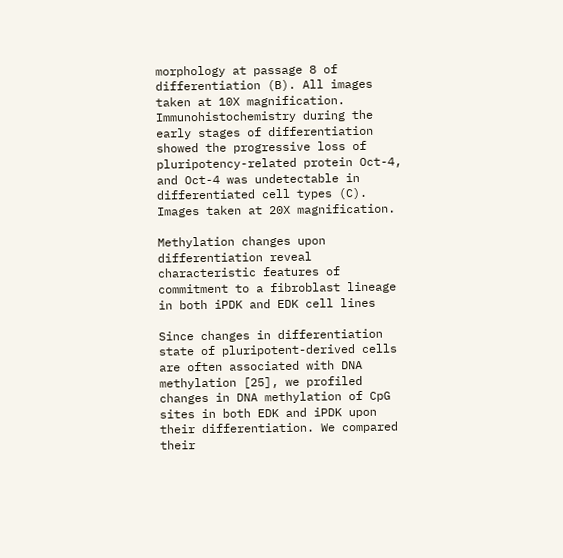morphology at passage 8 of differentiation (B). All images taken at 10X magnification. Immunohistochemistry during the early stages of differentiation showed the progressive loss of pluripotency-related protein Oct-4, and Oct-4 was undetectable in differentiated cell types (C). Images taken at 20X magnification.

Methylation changes upon differentiation reveal characteristic features of commitment to a fibroblast lineage in both iPDK and EDK cell lines

Since changes in differentiation state of pluripotent-derived cells are often associated with DNA methylation [25], we profiled changes in DNA methylation of CpG sites in both EDK and iPDK upon their differentiation. We compared their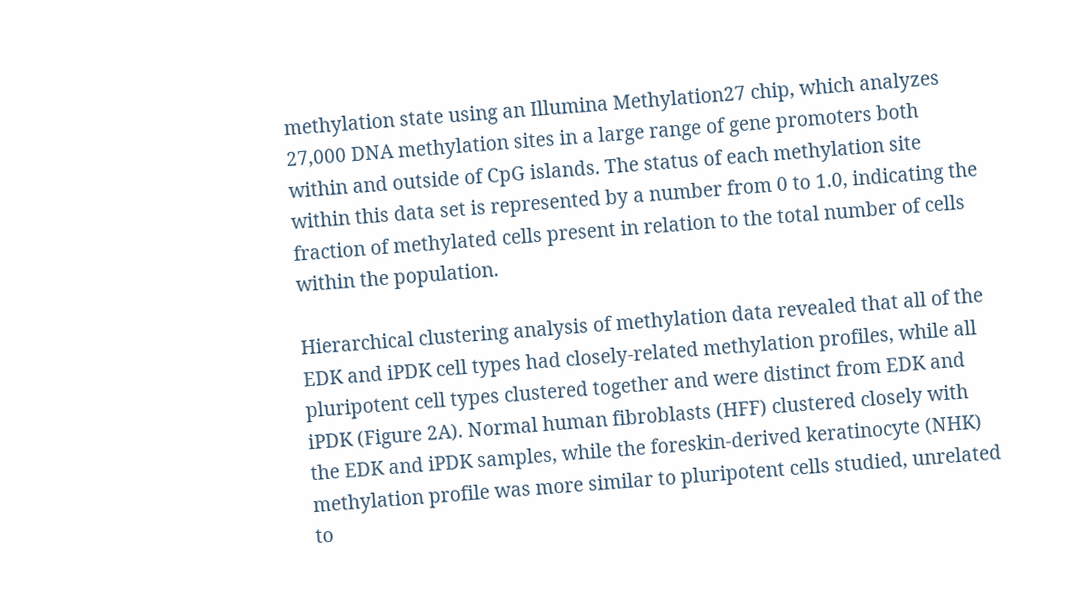methylation state using an Illumina Methylation27 chip, which analyzes 27,000 DNA methylation sites in a large range of gene promoters both within and outside of CpG islands. The status of each methylation site within this data set is represented by a number from 0 to 1.0, indicating the fraction of methylated cells present in relation to the total number of cells within the population.

Hierarchical clustering analysis of methylation data revealed that all of the EDK and iPDK cell types had closely-related methylation profiles, while all pluripotent cell types clustered together and were distinct from EDK and iPDK (Figure 2A). Normal human fibroblasts (HFF) clustered closely with the EDK and iPDK samples, while the foreskin-derived keratinocyte (NHK) methylation profile was more similar to pluripotent cells studied, unrelated to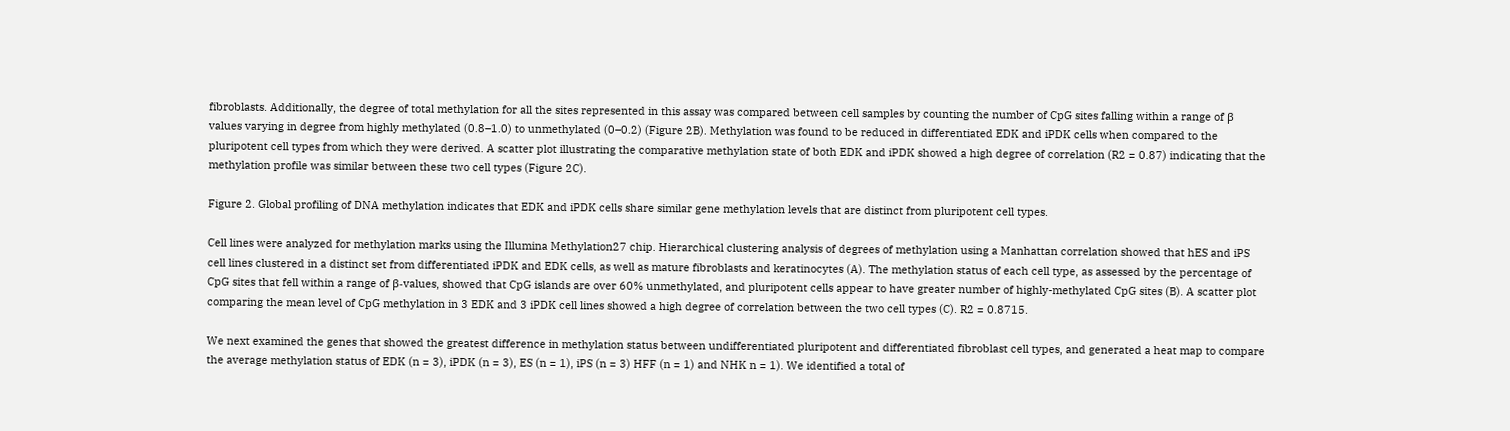fibroblasts. Additionally, the degree of total methylation for all the sites represented in this assay was compared between cell samples by counting the number of CpG sites falling within a range of β values varying in degree from highly methylated (0.8–1.0) to unmethylated (0–0.2) (Figure 2B). Methylation was found to be reduced in differentiated EDK and iPDK cells when compared to the pluripotent cell types from which they were derived. A scatter plot illustrating the comparative methylation state of both EDK and iPDK showed a high degree of correlation (R2 = 0.87) indicating that the methylation profile was similar between these two cell types (Figure 2C).

Figure 2. Global profiling of DNA methylation indicates that EDK and iPDK cells share similar gene methylation levels that are distinct from pluripotent cell types.

Cell lines were analyzed for methylation marks using the Illumina Methylation27 chip. Hierarchical clustering analysis of degrees of methylation using a Manhattan correlation showed that hES and iPS cell lines clustered in a distinct set from differentiated iPDK and EDK cells, as well as mature fibroblasts and keratinocytes (A). The methylation status of each cell type, as assessed by the percentage of CpG sites that fell within a range of β-values, showed that CpG islands are over 60% unmethylated, and pluripotent cells appear to have greater number of highly-methylated CpG sites (B). A scatter plot comparing the mean level of CpG methylation in 3 EDK and 3 iPDK cell lines showed a high degree of correlation between the two cell types (C). R2 = 0.8715.

We next examined the genes that showed the greatest difference in methylation status between undifferentiated pluripotent and differentiated fibroblast cell types, and generated a heat map to compare the average methylation status of EDK (n = 3), iPDK (n = 3), ES (n = 1), iPS (n = 3) HFF (n = 1) and NHK n = 1). We identified a total of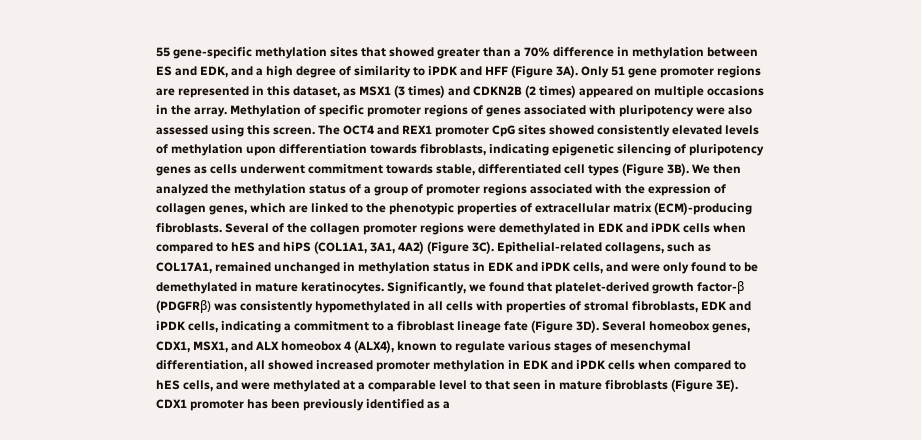55 gene-specific methylation sites that showed greater than a 70% difference in methylation between ES and EDK, and a high degree of similarity to iPDK and HFF (Figure 3A). Only 51 gene promoter regions are represented in this dataset, as MSX1 (3 times) and CDKN2B (2 times) appeared on multiple occasions in the array. Methylation of specific promoter regions of genes associated with pluripotency were also assessed using this screen. The OCT4 and REX1 promoter CpG sites showed consistently elevated levels of methylation upon differentiation towards fibroblasts, indicating epigenetic silencing of pluripotency genes as cells underwent commitment towards stable, differentiated cell types (Figure 3B). We then analyzed the methylation status of a group of promoter regions associated with the expression of collagen genes, which are linked to the phenotypic properties of extracellular matrix (ECM)-producing fibroblasts. Several of the collagen promoter regions were demethylated in EDK and iPDK cells when compared to hES and hiPS (COL1A1, 3A1, 4A2) (Figure 3C). Epithelial-related collagens, such as COL17A1, remained unchanged in methylation status in EDK and iPDK cells, and were only found to be demethylated in mature keratinocytes. Significantly, we found that platelet-derived growth factor-β (PDGFRβ) was consistently hypomethylated in all cells with properties of stromal fibroblasts, EDK and iPDK cells, indicating a commitment to a fibroblast lineage fate (Figure 3D). Several homeobox genes, CDX1, MSX1, and ALX homeobox 4 (ALX4), known to regulate various stages of mesenchymal differentiation, all showed increased promoter methylation in EDK and iPDK cells when compared to hES cells, and were methylated at a comparable level to that seen in mature fibroblasts (Figure 3E). CDX1 promoter has been previously identified as a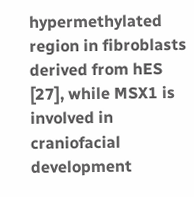hypermethylated region in fibroblasts derived from hES [27], while MSX1 is involved in craniofacial development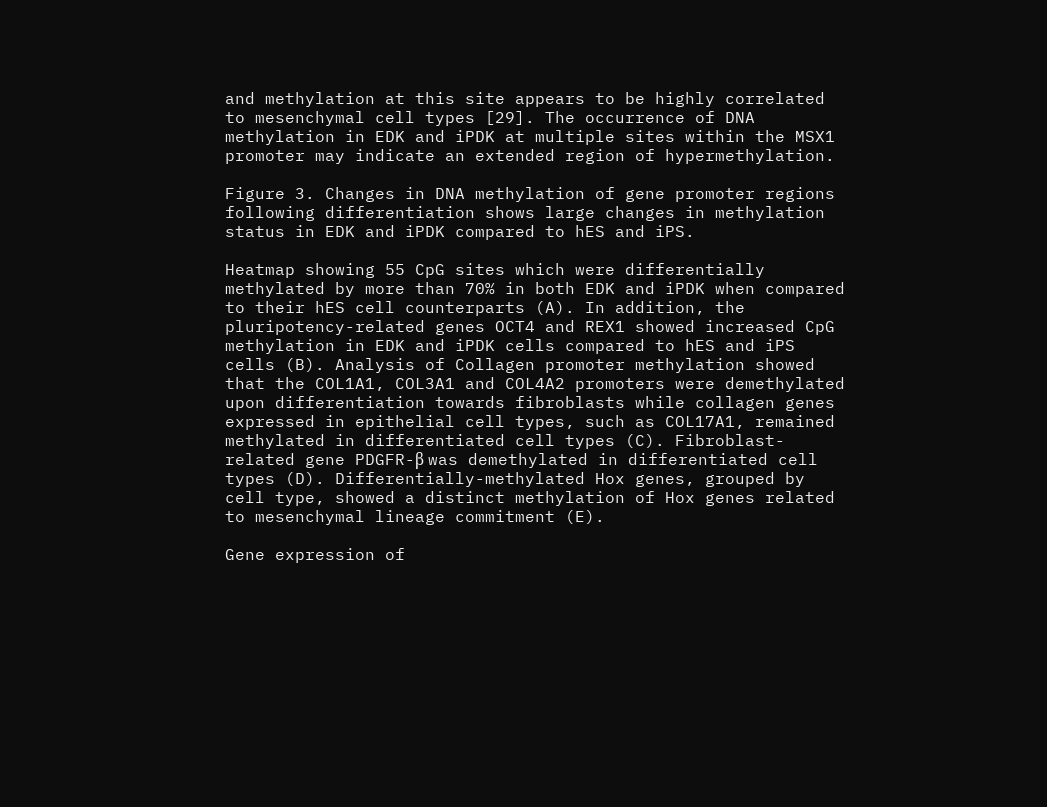and methylation at this site appears to be highly correlated to mesenchymal cell types [29]. The occurrence of DNA methylation in EDK and iPDK at multiple sites within the MSX1 promoter may indicate an extended region of hypermethylation.

Figure 3. Changes in DNA methylation of gene promoter regions following differentiation shows large changes in methylation status in EDK and iPDK compared to hES and iPS.

Heatmap showing 55 CpG sites which were differentially methylated by more than 70% in both EDK and iPDK when compared to their hES cell counterparts (A). In addition, the pluripotency-related genes OCT4 and REX1 showed increased CpG methylation in EDK and iPDK cells compared to hES and iPS cells (B). Analysis of Collagen promoter methylation showed that the COL1A1, COL3A1 and COL4A2 promoters were demethylated upon differentiation towards fibroblasts while collagen genes expressed in epithelial cell types, such as COL17A1, remained methylated in differentiated cell types (C). Fibroblast-related gene PDGFR-β was demethylated in differentiated cell types (D). Differentially-methylated Hox genes, grouped by cell type, showed a distinct methylation of Hox genes related to mesenchymal lineage commitment (E).

Gene expression of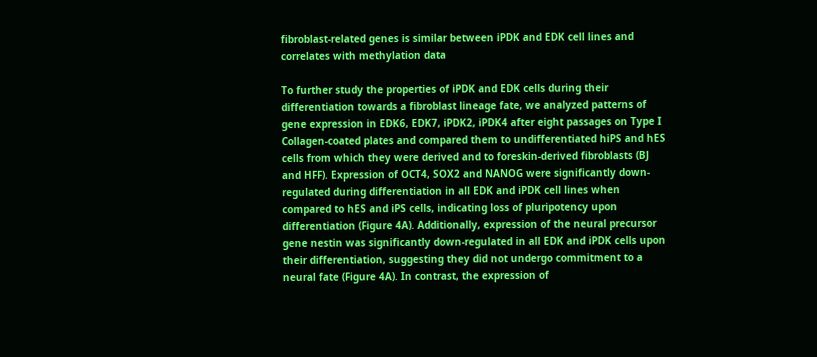fibroblast-related genes is similar between iPDK and EDK cell lines and correlates with methylation data

To further study the properties of iPDK and EDK cells during their differentiation towards a fibroblast lineage fate, we analyzed patterns of gene expression in EDK6, EDK7, iPDK2, iPDK4 after eight passages on Type I Collagen-coated plates and compared them to undifferentiated hiPS and hES cells from which they were derived and to foreskin-derived fibroblasts (BJ and HFF). Expression of OCT4, SOX2 and NANOG were significantly down-regulated during differentiation in all EDK and iPDK cell lines when compared to hES and iPS cells, indicating loss of pluripotency upon differentiation (Figure 4A). Additionally, expression of the neural precursor gene nestin was significantly down-regulated in all EDK and iPDK cells upon their differentiation, suggesting they did not undergo commitment to a neural fate (Figure 4A). In contrast, the expression of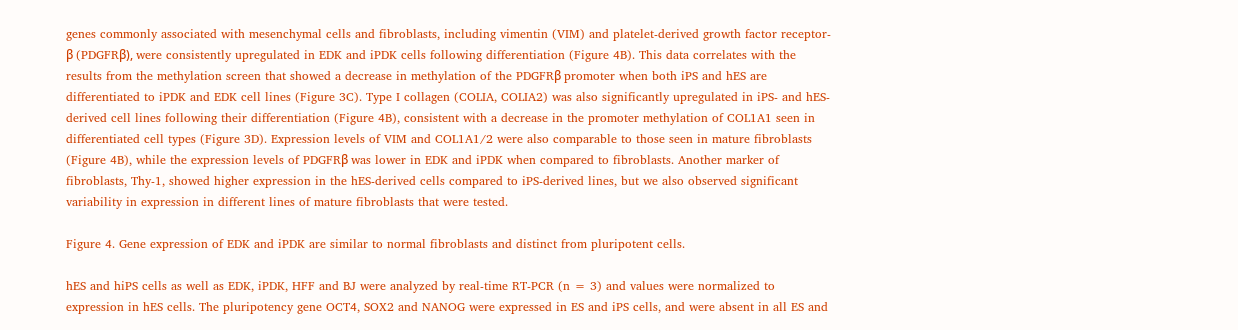genes commonly associated with mesenchymal cells and fibroblasts, including vimentin (VIM) and platelet-derived growth factor receptor-β (PDGFRβ), were consistently upregulated in EDK and iPDK cells following differentiation (Figure 4B). This data correlates with the results from the methylation screen that showed a decrease in methylation of the PDGFRβ promoter when both iPS and hES are differentiated to iPDK and EDK cell lines (Figure 3C). Type I collagen (COLIA, COLIA2) was also significantly upregulated in iPS- and hES-derived cell lines following their differentiation (Figure 4B), consistent with a decrease in the promoter methylation of COL1A1 seen in differentiated cell types (Figure 3D). Expression levels of VIM and COL1A1/2 were also comparable to those seen in mature fibroblasts (Figure 4B), while the expression levels of PDGFRβ was lower in EDK and iPDK when compared to fibroblasts. Another marker of fibroblasts, Thy-1, showed higher expression in the hES-derived cells compared to iPS-derived lines, but we also observed significant variability in expression in different lines of mature fibroblasts that were tested.

Figure 4. Gene expression of EDK and iPDK are similar to normal fibroblasts and distinct from pluripotent cells.

hES and hiPS cells as well as EDK, iPDK, HFF and BJ were analyzed by real-time RT-PCR (n = 3) and values were normalized to expression in hES cells. The pluripotency gene OCT4, SOX2 and NANOG were expressed in ES and iPS cells, and were absent in all ES and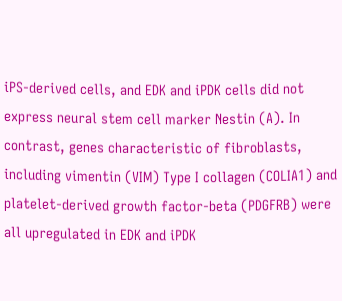iPS-derived cells, and EDK and iPDK cells did not express neural stem cell marker Nestin (A). In contrast, genes characteristic of fibroblasts, including vimentin (VIM) Type I collagen (COLIA1) and platelet-derived growth factor-beta (PDGFRB) were all upregulated in EDK and iPDK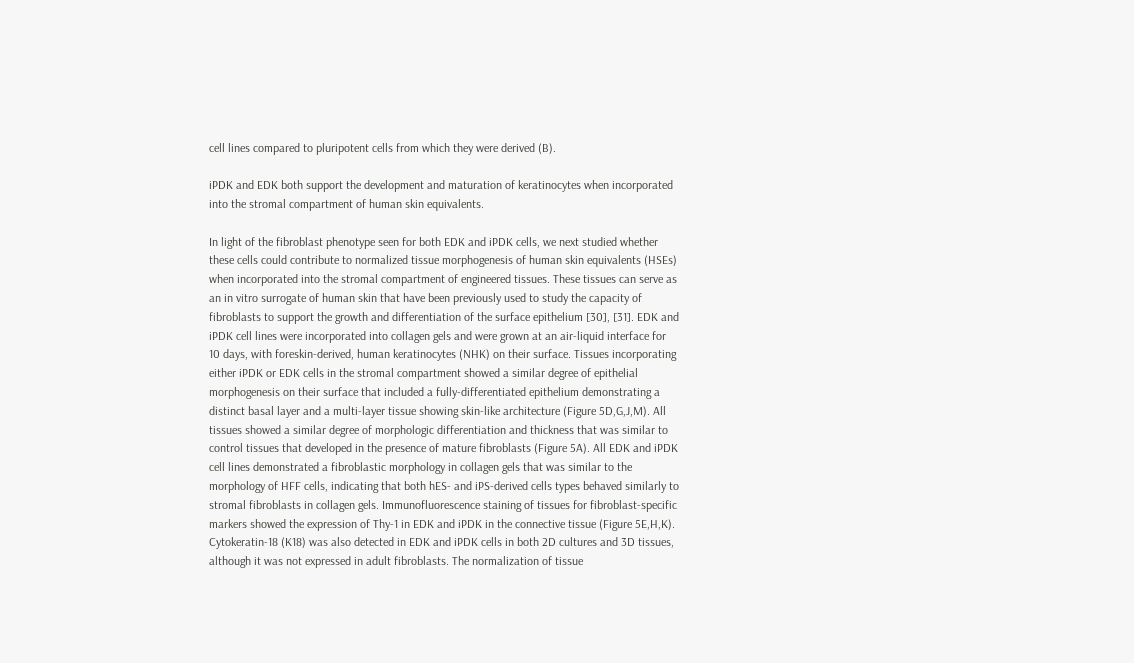cell lines compared to pluripotent cells from which they were derived (B).

iPDK and EDK both support the development and maturation of keratinocytes when incorporated into the stromal compartment of human skin equivalents.

In light of the fibroblast phenotype seen for both EDK and iPDK cells, we next studied whether these cells could contribute to normalized tissue morphogenesis of human skin equivalents (HSEs) when incorporated into the stromal compartment of engineered tissues. These tissues can serve as an in vitro surrogate of human skin that have been previously used to study the capacity of fibroblasts to support the growth and differentiation of the surface epithelium [30], [31]. EDK and iPDK cell lines were incorporated into collagen gels and were grown at an air-liquid interface for 10 days, with foreskin-derived, human keratinocytes (NHK) on their surface. Tissues incorporating either iPDK or EDK cells in the stromal compartment showed a similar degree of epithelial morphogenesis on their surface that included a fully-differentiated epithelium demonstrating a distinct basal layer and a multi-layer tissue showing skin-like architecture (Figure 5D,G,J,M). All tissues showed a similar degree of morphologic differentiation and thickness that was similar to control tissues that developed in the presence of mature fibroblasts (Figure 5A). All EDK and iPDK cell lines demonstrated a fibroblastic morphology in collagen gels that was similar to the morphology of HFF cells, indicating that both hES- and iPS-derived cells types behaved similarly to stromal fibroblasts in collagen gels. Immunofluorescence staining of tissues for fibroblast-specific markers showed the expression of Thy-1 in EDK and iPDK in the connective tissue (Figure 5E,H,K). Cytokeratin-18 (K18) was also detected in EDK and iPDK cells in both 2D cultures and 3D tissues, although it was not expressed in adult fibroblasts. The normalization of tissue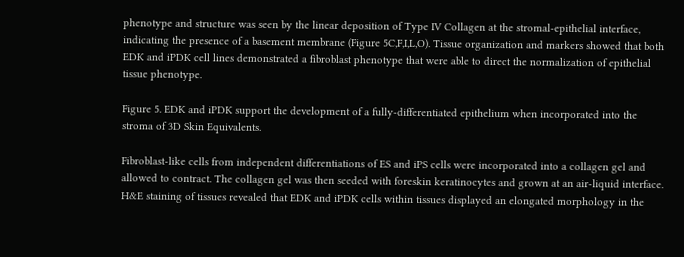phenotype and structure was seen by the linear deposition of Type IV Collagen at the stromal-epithelial interface, indicating the presence of a basement membrane (Figure 5C,F,I,L,O). Tissue organization and markers showed that both EDK and iPDK cell lines demonstrated a fibroblast phenotype that were able to direct the normalization of epithelial tissue phenotype.

Figure 5. EDK and iPDK support the development of a fully-differentiated epithelium when incorporated into the stroma of 3D Skin Equivalents.

Fibroblast-like cells from independent differentiations of ES and iPS cells were incorporated into a collagen gel and allowed to contract. The collagen gel was then seeded with foreskin keratinocytes and grown at an air-liquid interface. H&E staining of tissues revealed that EDK and iPDK cells within tissues displayed an elongated morphology in the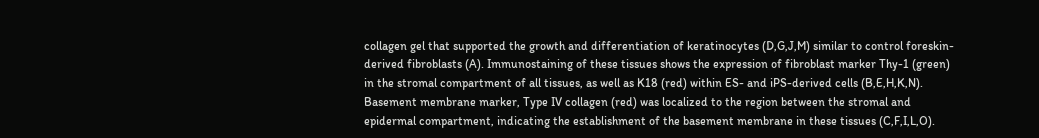collagen gel that supported the growth and differentiation of keratinocytes (D,G,J,M) similar to control foreskin-derived fibroblasts (A). Immunostaining of these tissues shows the expression of fibroblast marker Thy-1 (green) in the stromal compartment of all tissues, as well as K18 (red) within ES- and iPS-derived cells (B,E,H,K,N). Basement membrane marker, Type IV collagen (red) was localized to the region between the stromal and epidermal compartment, indicating the establishment of the basement membrane in these tissues (C,F,I,L,O).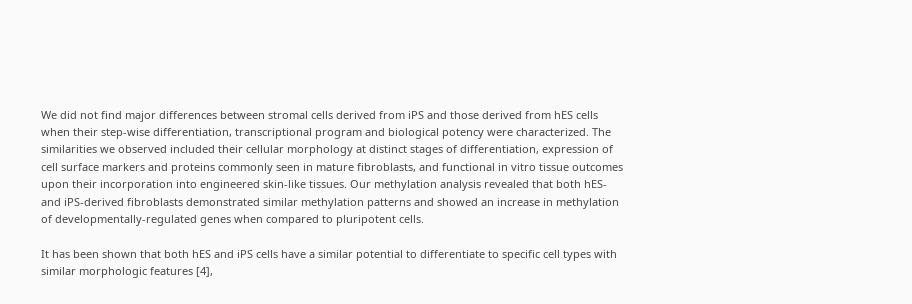We did not find major differences between stromal cells derived from iPS and those derived from hES cells when their step-wise differentiation, transcriptional program and biological potency were characterized. The similarities we observed included their cellular morphology at distinct stages of differentiation, expression of cell surface markers and proteins commonly seen in mature fibroblasts, and functional in vitro tissue outcomes upon their incorporation into engineered skin-like tissues. Our methylation analysis revealed that both hES- and iPS-derived fibroblasts demonstrated similar methylation patterns and showed an increase in methylation of developmentally-regulated genes when compared to pluripotent cells.

It has been shown that both hES and iPS cells have a similar potential to differentiate to specific cell types with similar morphologic features [4],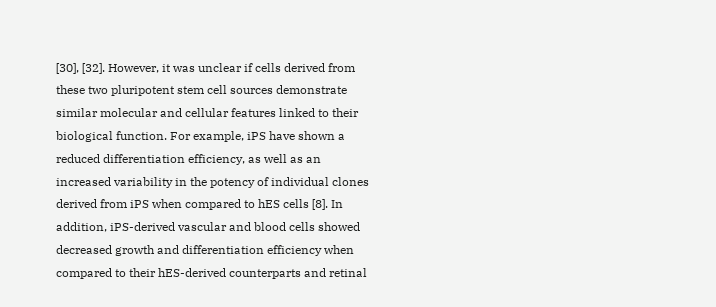[30], [32]. However, it was unclear if cells derived from these two pluripotent stem cell sources demonstrate similar molecular and cellular features linked to their biological function. For example, iPS have shown a reduced differentiation efficiency, as well as an increased variability in the potency of individual clones derived from iPS when compared to hES cells [8]. In addition, iPS-derived vascular and blood cells showed decreased growth and differentiation efficiency when compared to their hES-derived counterparts and retinal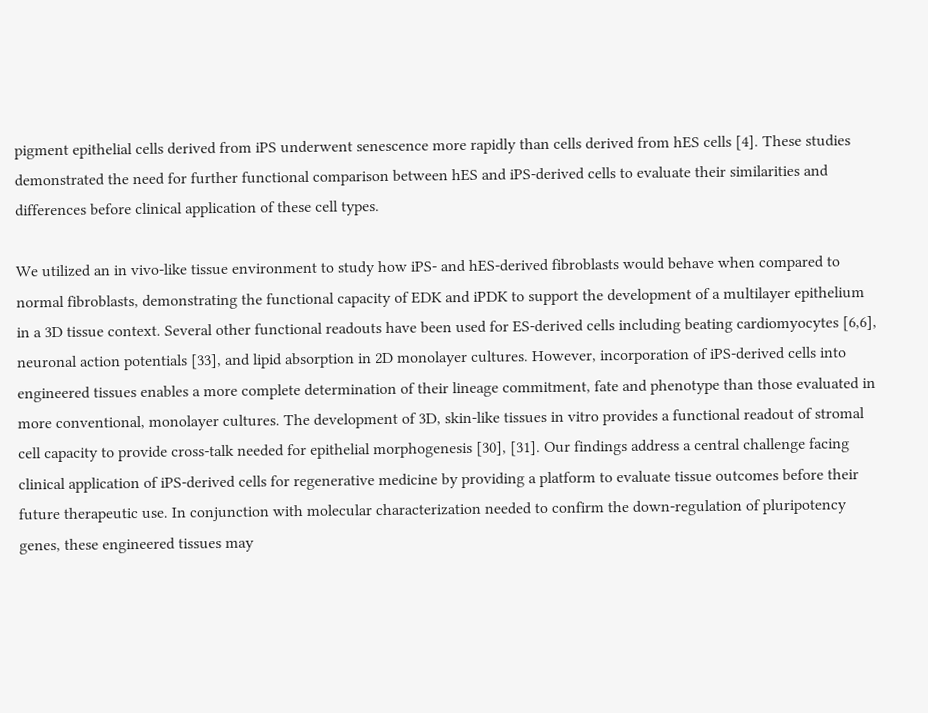pigment epithelial cells derived from iPS underwent senescence more rapidly than cells derived from hES cells [4]. These studies demonstrated the need for further functional comparison between hES and iPS-derived cells to evaluate their similarities and differences before clinical application of these cell types.

We utilized an in vivo-like tissue environment to study how iPS- and hES-derived fibroblasts would behave when compared to normal fibroblasts, demonstrating the functional capacity of EDK and iPDK to support the development of a multilayer epithelium in a 3D tissue context. Several other functional readouts have been used for ES-derived cells including beating cardiomyocytes [6,6], neuronal action potentials [33], and lipid absorption in 2D monolayer cultures. However, incorporation of iPS-derived cells into engineered tissues enables a more complete determination of their lineage commitment, fate and phenotype than those evaluated in more conventional, monolayer cultures. The development of 3D, skin-like tissues in vitro provides a functional readout of stromal cell capacity to provide cross-talk needed for epithelial morphogenesis [30], [31]. Our findings address a central challenge facing clinical application of iPS-derived cells for regenerative medicine by providing a platform to evaluate tissue outcomes before their future therapeutic use. In conjunction with molecular characterization needed to confirm the down-regulation of pluripotency genes, these engineered tissues may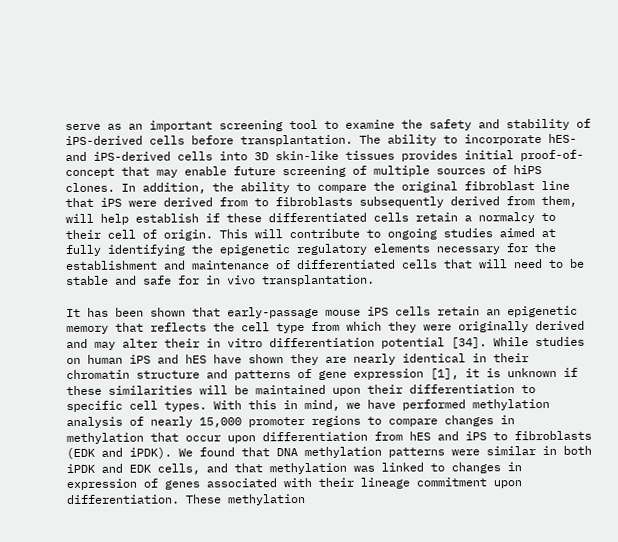serve as an important screening tool to examine the safety and stability of iPS-derived cells before transplantation. The ability to incorporate hES- and iPS-derived cells into 3D skin-like tissues provides initial proof-of-concept that may enable future screening of multiple sources of hiPS clones. In addition, the ability to compare the original fibroblast line that iPS were derived from to fibroblasts subsequently derived from them, will help establish if these differentiated cells retain a normalcy to their cell of origin. This will contribute to ongoing studies aimed at fully identifying the epigenetic regulatory elements necessary for the establishment and maintenance of differentiated cells that will need to be stable and safe for in vivo transplantation.

It has been shown that early-passage mouse iPS cells retain an epigenetic memory that reflects the cell type from which they were originally derived and may alter their in vitro differentiation potential [34]. While studies on human iPS and hES have shown they are nearly identical in their chromatin structure and patterns of gene expression [1], it is unknown if these similarities will be maintained upon their differentiation to specific cell types. With this in mind, we have performed methylation analysis of nearly 15,000 promoter regions to compare changes in methylation that occur upon differentiation from hES and iPS to fibroblasts (EDK and iPDK). We found that DNA methylation patterns were similar in both iPDK and EDK cells, and that methylation was linked to changes in expression of genes associated with their lineage commitment upon differentiation. These methylation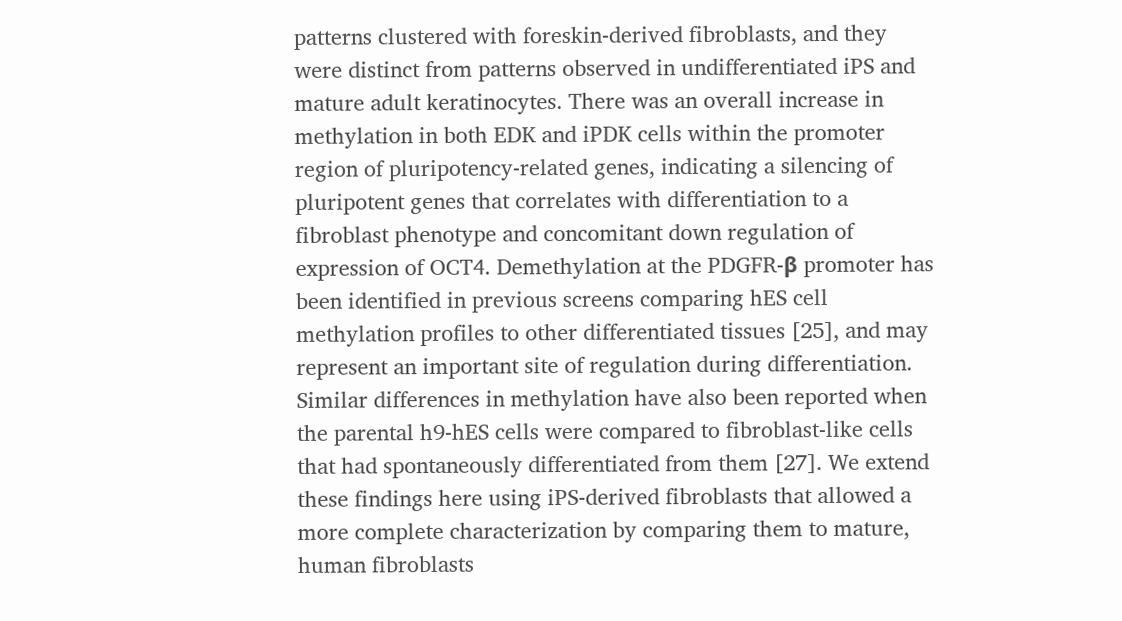patterns clustered with foreskin-derived fibroblasts, and they were distinct from patterns observed in undifferentiated iPS and mature adult keratinocytes. There was an overall increase in methylation in both EDK and iPDK cells within the promoter region of pluripotency-related genes, indicating a silencing of pluripotent genes that correlates with differentiation to a fibroblast phenotype and concomitant down regulation of expression of OCT4. Demethylation at the PDGFR-β promoter has been identified in previous screens comparing hES cell methylation profiles to other differentiated tissues [25], and may represent an important site of regulation during differentiation. Similar differences in methylation have also been reported when the parental h9-hES cells were compared to fibroblast-like cells that had spontaneously differentiated from them [27]. We extend these findings here using iPS-derived fibroblasts that allowed a more complete characterization by comparing them to mature, human fibroblasts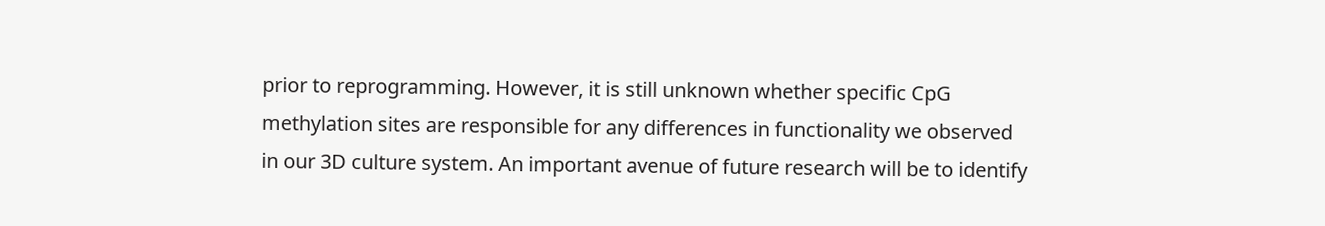prior to reprogramming. However, it is still unknown whether specific CpG methylation sites are responsible for any differences in functionality we observed in our 3D culture system. An important avenue of future research will be to identify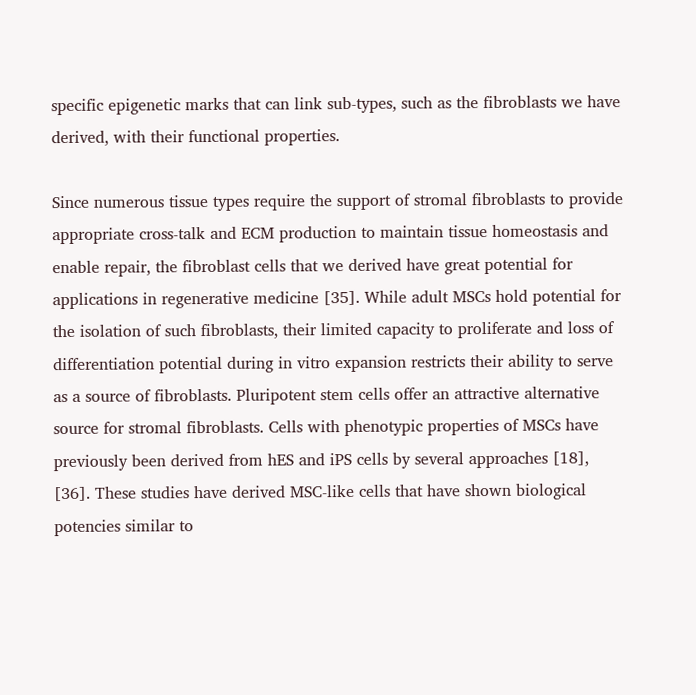specific epigenetic marks that can link sub-types, such as the fibroblasts we have derived, with their functional properties.

Since numerous tissue types require the support of stromal fibroblasts to provide appropriate cross-talk and ECM production to maintain tissue homeostasis and enable repair, the fibroblast cells that we derived have great potential for applications in regenerative medicine [35]. While adult MSCs hold potential for the isolation of such fibroblasts, their limited capacity to proliferate and loss of differentiation potential during in vitro expansion restricts their ability to serve as a source of fibroblasts. Pluripotent stem cells offer an attractive alternative source for stromal fibroblasts. Cells with phenotypic properties of MSCs have previously been derived from hES and iPS cells by several approaches [18], [36]. These studies have derived MSC-like cells that have shown biological potencies similar to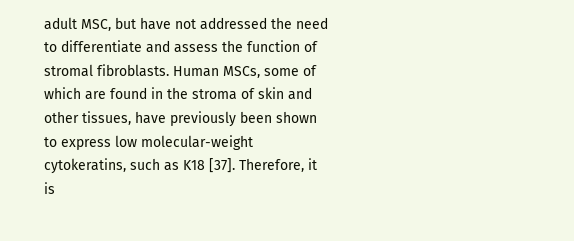adult MSC, but have not addressed the need to differentiate and assess the function of stromal fibroblasts. Human MSCs, some of which are found in the stroma of skin and other tissues, have previously been shown to express low molecular-weight cytokeratins, such as K18 [37]. Therefore, it is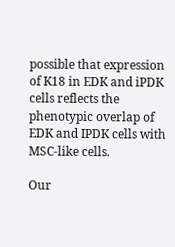possible that expression of K18 in EDK and iPDK cells reflects the phenotypic overlap of EDK and IPDK cells with MSC-like cells.

Our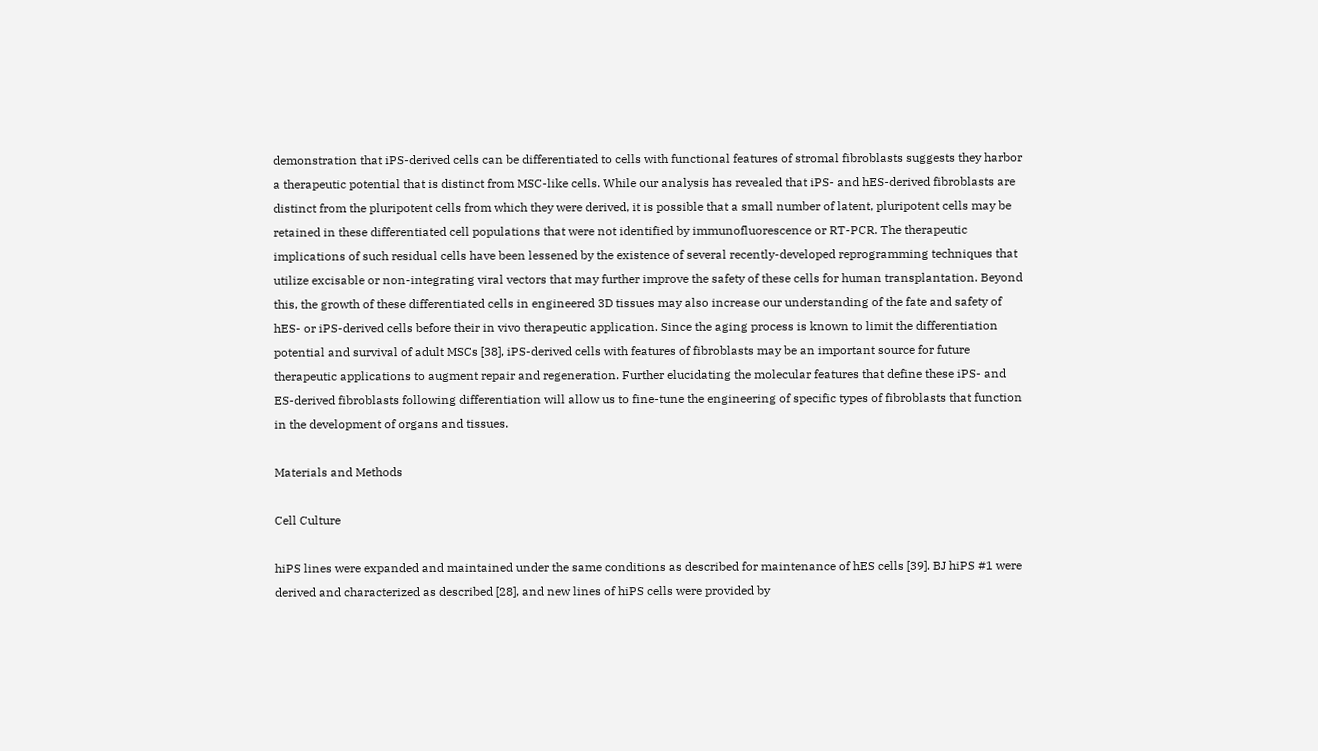demonstration that iPS-derived cells can be differentiated to cells with functional features of stromal fibroblasts suggests they harbor a therapeutic potential that is distinct from MSC-like cells. While our analysis has revealed that iPS- and hES-derived fibroblasts are distinct from the pluripotent cells from which they were derived, it is possible that a small number of latent, pluripotent cells may be retained in these differentiated cell populations that were not identified by immunofluorescence or RT-PCR. The therapeutic implications of such residual cells have been lessened by the existence of several recently-developed reprogramming techniques that utilize excisable or non-integrating viral vectors that may further improve the safety of these cells for human transplantation. Beyond this, the growth of these differentiated cells in engineered 3D tissues may also increase our understanding of the fate and safety of hES- or iPS-derived cells before their in vivo therapeutic application. Since the aging process is known to limit the differentiation potential and survival of adult MSCs [38], iPS-derived cells with features of fibroblasts may be an important source for future therapeutic applications to augment repair and regeneration. Further elucidating the molecular features that define these iPS- and ES-derived fibroblasts following differentiation will allow us to fine-tune the engineering of specific types of fibroblasts that function in the development of organs and tissues.

Materials and Methods

Cell Culture

hiPS lines were expanded and maintained under the same conditions as described for maintenance of hES cells [39]. BJ hiPS #1 were derived and characterized as described [28], and new lines of hiPS cells were provided by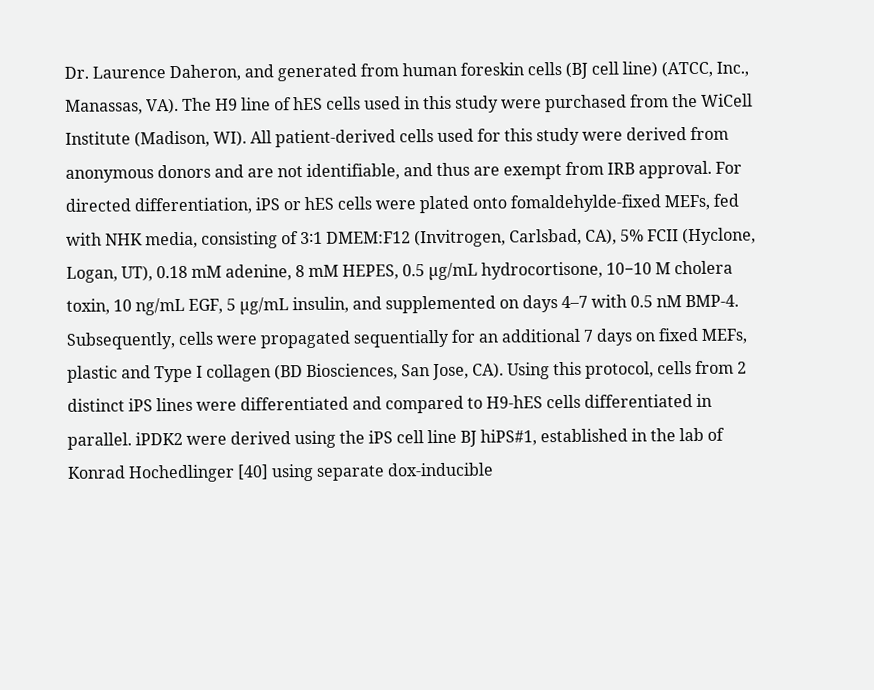Dr. Laurence Daheron, and generated from human foreskin cells (BJ cell line) (ATCC, Inc., Manassas, VA). The H9 line of hES cells used in this study were purchased from the WiCell Institute (Madison, WI). All patient-derived cells used for this study were derived from anonymous donors and are not identifiable, and thus are exempt from IRB approval. For directed differentiation, iPS or hES cells were plated onto fomaldehylde-fixed MEFs, fed with NHK media, consisting of 3∶1 DMEM:F12 (Invitrogen, Carlsbad, CA), 5% FCII (Hyclone, Logan, UT), 0.18 mM adenine, 8 mM HEPES, 0.5 µg/mL hydrocortisone, 10−10 M cholera toxin, 10 ng/mL EGF, 5 µg/mL insulin, and supplemented on days 4–7 with 0.5 nM BMP-4. Subsequently, cells were propagated sequentially for an additional 7 days on fixed MEFs, plastic and Type I collagen (BD Biosciences, San Jose, CA). Using this protocol, cells from 2 distinct iPS lines were differentiated and compared to H9-hES cells differentiated in parallel. iPDK2 were derived using the iPS cell line BJ hiPS#1, established in the lab of Konrad Hochedlinger [40] using separate dox-inducible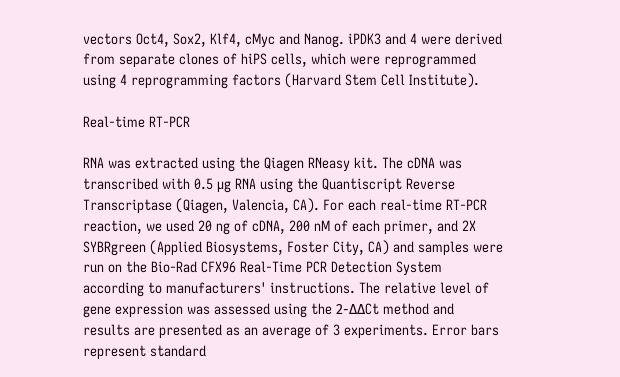vectors Oct4, Sox2, Klf4, cMyc and Nanog. iPDK3 and 4 were derived from separate clones of hiPS cells, which were reprogrammed using 4 reprogramming factors (Harvard Stem Cell Institute).

Real-time RT-PCR

RNA was extracted using the Qiagen RNeasy kit. The cDNA was transcribed with 0.5 µg RNA using the Quantiscript Reverse Transcriptase (Qiagen, Valencia, CA). For each real-time RT-PCR reaction, we used 20 ng of cDNA, 200 nM of each primer, and 2X SYBRgreen (Applied Biosystems, Foster City, CA) and samples were run on the Bio-Rad CFX96 Real-Time PCR Detection System according to manufacturers' instructions. The relative level of gene expression was assessed using the 2-ΔΔCt method and results are presented as an average of 3 experiments. Error bars represent standard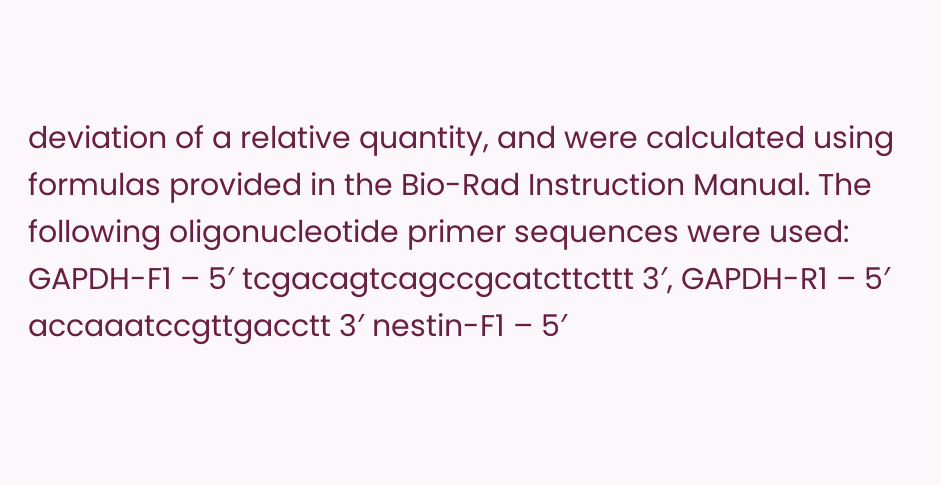deviation of a relative quantity, and were calculated using formulas provided in the Bio-Rad Instruction Manual. The following oligonucleotide primer sequences were used: GAPDH-F1 – 5′ tcgacagtcagccgcatcttcttt 3′, GAPDH-R1 – 5′ accaaatccgttgacctt 3′ nestin-F1 – 5′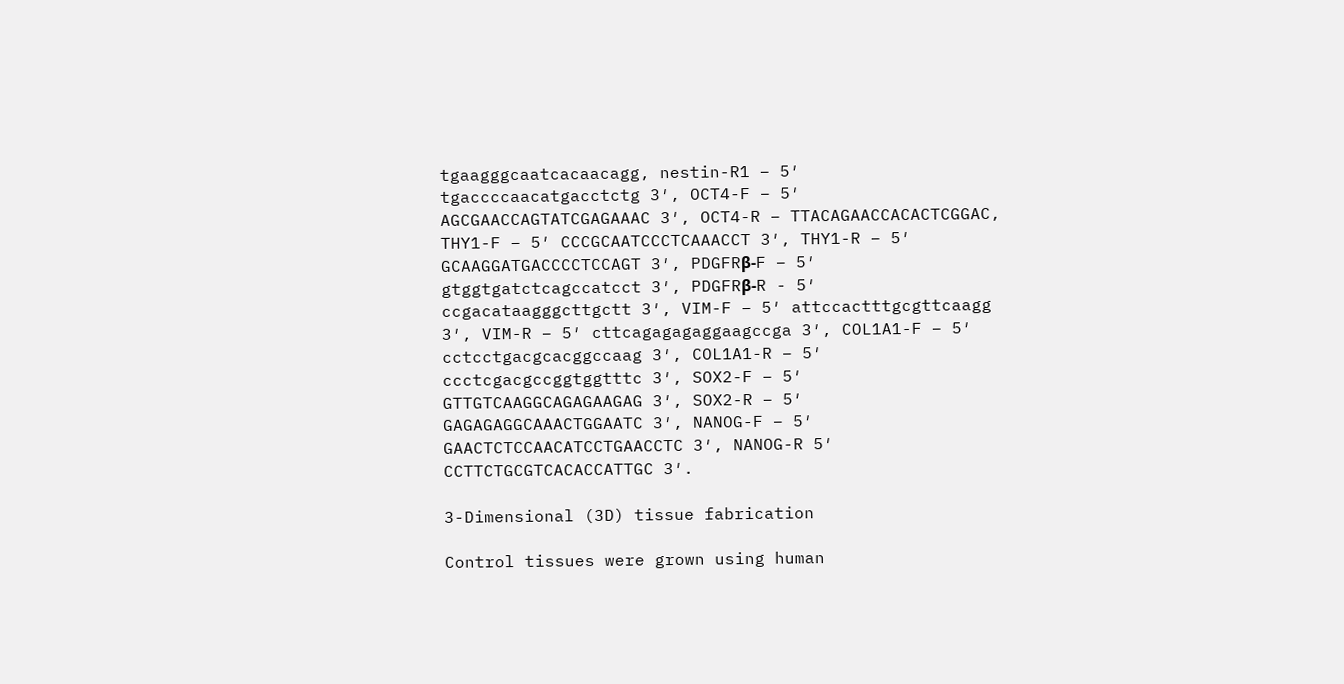tgaagggcaatcacaacagg, nestin-R1 – 5′ tgaccccaacatgacctctg 3′, OCT4-F – 5′ AGCGAACCAGTATCGAGAAAC 3′, OCT4-R – TTACAGAACCACACTCGGAC, THY1-F – 5′ CCCGCAATCCCTCAAACCT 3′, THY1-R – 5′ GCAAGGATGACCCCTCCAGT 3′, PDGFRβ-F – 5′ gtggtgatctcagccatcct 3′, PDGFRβ-R - 5′ ccgacataagggcttgctt 3′, VIM-F – 5′ attccactttgcgttcaagg 3′, VIM-R – 5′ cttcagagagaggaagccga 3′, COL1A1-F – 5′ cctcctgacgcacggccaag 3′, COL1A1-R – 5′ ccctcgacgccggtggtttc 3′, SOX2-F – 5′ GTTGTCAAGGCAGAGAAGAG 3′, SOX2-R – 5′ GAGAGAGGCAAACTGGAATC 3′, NANOG-F – 5′ GAACTCTCCAACATCCTGAACCTC 3′, NANOG-R 5′ CCTTCTGCGTCACACCATTGC 3′.

3-Dimensional (3D) tissue fabrication

Control tissues were grown using human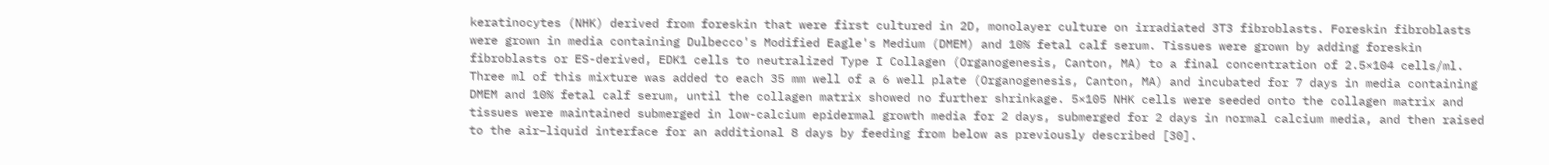keratinocytes (NHK) derived from foreskin that were first cultured in 2D, monolayer culture on irradiated 3T3 fibroblasts. Foreskin fibroblasts were grown in media containing Dulbecco's Modified Eagle's Medium (DMEM) and 10% fetal calf serum. Tissues were grown by adding foreskin fibroblasts or ES-derived, EDK1 cells to neutralized Type I Collagen (Organogenesis, Canton, MA) to a final concentration of 2.5×104 cells/ml. Three ml of this mixture was added to each 35 mm well of a 6 well plate (Organogenesis, Canton, MA) and incubated for 7 days in media containing DMEM and 10% fetal calf serum, until the collagen matrix showed no further shrinkage. 5×105 NHK cells were seeded onto the collagen matrix and tissues were maintained submerged in low-calcium epidermal growth media for 2 days, submerged for 2 days in normal calcium media, and then raised to the air–liquid interface for an additional 8 days by feeding from below as previously described [30].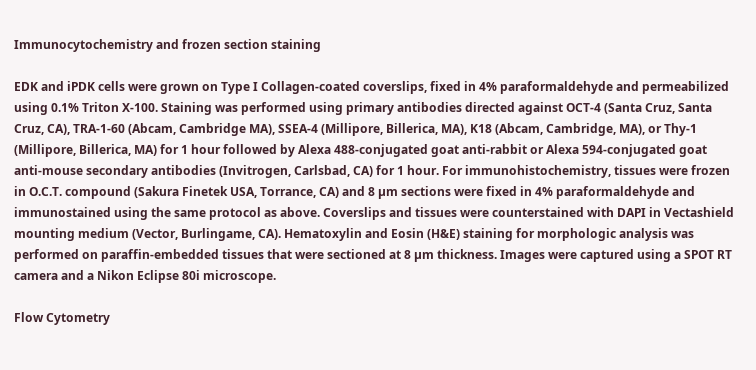Immunocytochemistry and frozen section staining

EDK and iPDK cells were grown on Type I Collagen-coated coverslips, fixed in 4% paraformaldehyde and permeabilized using 0.1% Triton X-100. Staining was performed using primary antibodies directed against OCT-4 (Santa Cruz, Santa Cruz, CA), TRA-1-60 (Abcam, Cambridge MA), SSEA-4 (Millipore, Billerica, MA), K18 (Abcam, Cambridge, MA), or Thy-1 (Millipore, Billerica, MA) for 1 hour followed by Alexa 488-conjugated goat anti-rabbit or Alexa 594-conjugated goat anti-mouse secondary antibodies (Invitrogen, Carlsbad, CA) for 1 hour. For immunohistochemistry, tissues were frozen in O.C.T. compound (Sakura Finetek USA, Torrance, CA) and 8 µm sections were fixed in 4% paraformaldehyde and immunostained using the same protocol as above. Coverslips and tissues were counterstained with DAPI in Vectashield mounting medium (Vector, Burlingame, CA). Hematoxylin and Eosin (H&E) staining for morphologic analysis was performed on paraffin-embedded tissues that were sectioned at 8 µm thickness. Images were captured using a SPOT RT camera and a Nikon Eclipse 80i microscope.

Flow Cytometry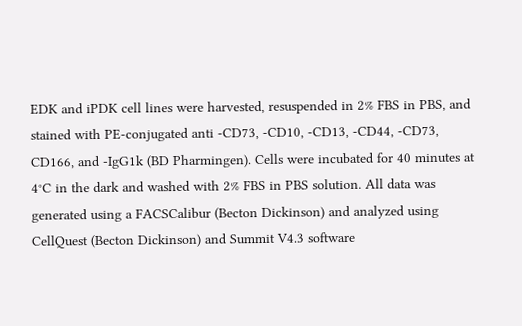EDK and iPDK cell lines were harvested, resuspended in 2% FBS in PBS, and stained with PE-conjugated anti -CD73, -CD10, -CD13, -CD44, -CD73, CD166, and -IgG1k (BD Pharmingen). Cells were incubated for 40 minutes at 4°C in the dark and washed with 2% FBS in PBS solution. All data was generated using a FACSCalibur (Becton Dickinson) and analyzed using CellQuest (Becton Dickinson) and Summit V4.3 software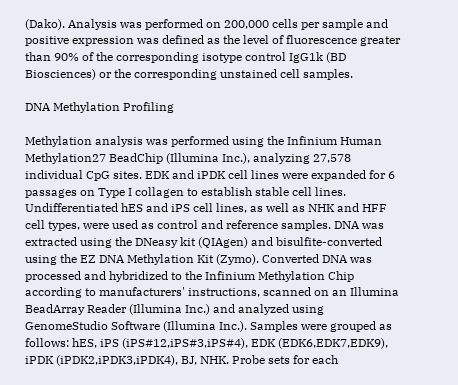(Dako). Analysis was performed on 200,000 cells per sample and positive expression was defined as the level of fluorescence greater than 90% of the corresponding isotype control IgG1k (BD Biosciences) or the corresponding unstained cell samples.

DNA Methylation Profiling

Methylation analysis was performed using the Infinium Human Methylation27 BeadChip (Illumina Inc.), analyzing 27,578 individual CpG sites. EDK and iPDK cell lines were expanded for 6 passages on Type I collagen to establish stable cell lines. Undifferentiated hES and iPS cell lines, as well as NHK and HFF cell types, were used as control and reference samples. DNA was extracted using the DNeasy kit (QIAgen) and bisulfite-converted using the EZ DNA Methylation Kit (Zymo). Converted DNA was processed and hybridized to the Infinium Methylation Chip according to manufacturers' instructions, scanned on an Illumina BeadArray Reader (Illumina Inc.) and analyzed using GenomeStudio Software (Illumina Inc.). Samples were grouped as follows: hES, iPS (iPS#12,iPS#3,iPS#4), EDK (EDK6,EDK7,EDK9), iPDK (iPDK2,iPDK3,iPDK4), BJ, NHK. Probe sets for each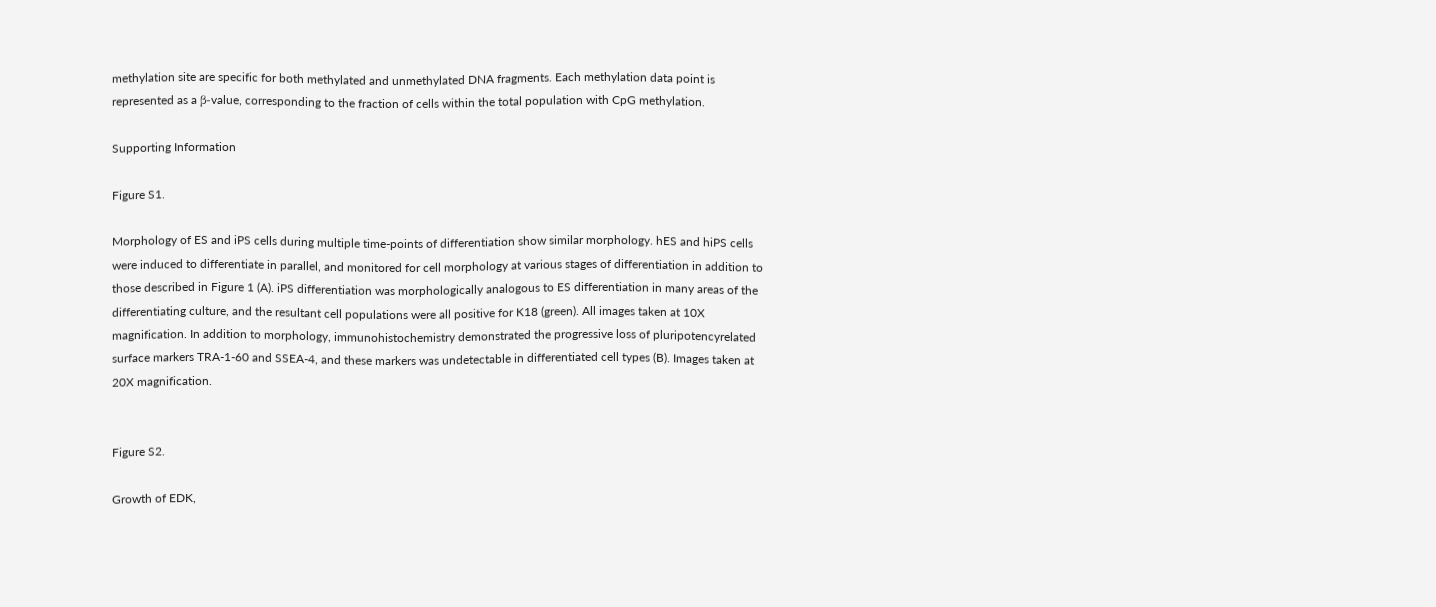methylation site are specific for both methylated and unmethylated DNA fragments. Each methylation data point is represented as a β-value, corresponding to the fraction of cells within the total population with CpG methylation.

Supporting Information

Figure S1.

Morphology of ES and iPS cells during multiple time-points of differentiation show similar morphology. hES and hiPS cells were induced to differentiate in parallel, and monitored for cell morphology at various stages of differentiation in addition to those described in Figure 1 (A). iPS differentiation was morphologically analogous to ES differentiation in many areas of the differentiating culture, and the resultant cell populations were all positive for K18 (green). All images taken at 10X magnification. In addition to morphology, immunohistochemistry demonstrated the progressive loss of pluripotencyrelated surface markers TRA-1-60 and SSEA-4, and these markers was undetectable in differentiated cell types (B). Images taken at 20X magnification.


Figure S2.

Growth of EDK,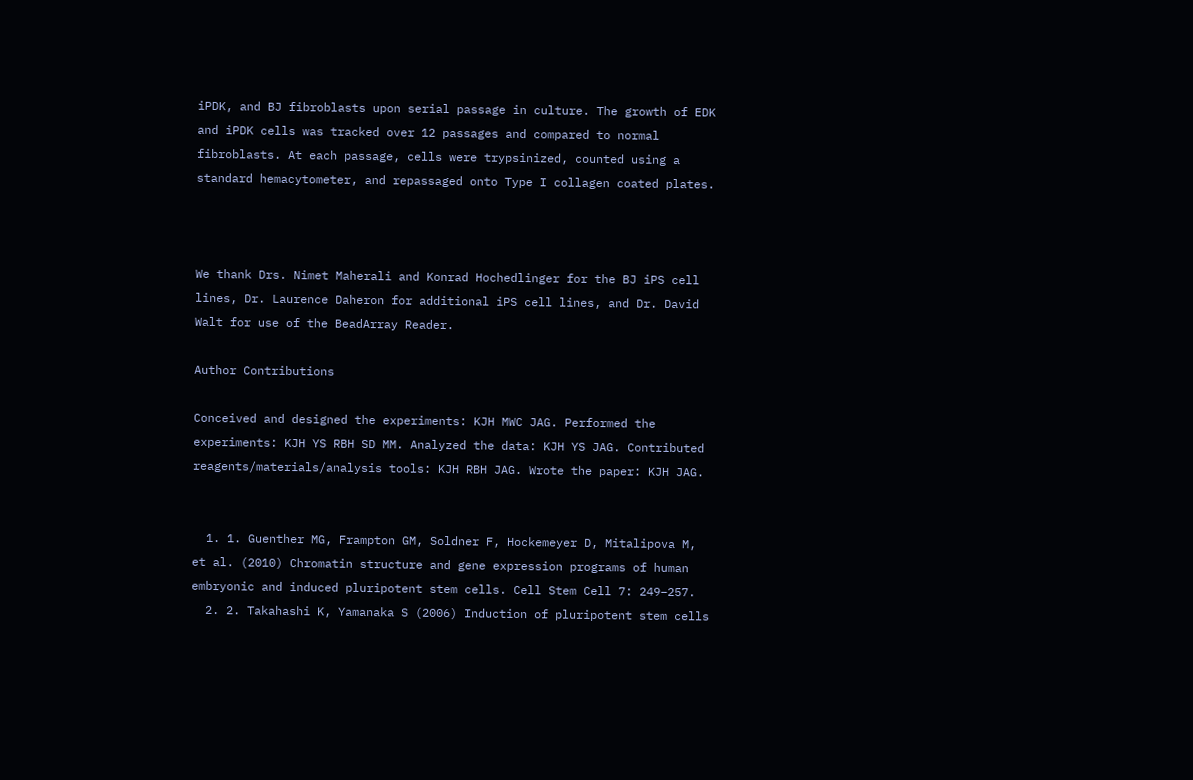iPDK, and BJ fibroblasts upon serial passage in culture. The growth of EDK and iPDK cells was tracked over 12 passages and compared to normal fibroblasts. At each passage, cells were trypsinized, counted using a standard hemacytometer, and repassaged onto Type I collagen coated plates.



We thank Drs. Nimet Maherali and Konrad Hochedlinger for the BJ iPS cell lines, Dr. Laurence Daheron for additional iPS cell lines, and Dr. David Walt for use of the BeadArray Reader.

Author Contributions

Conceived and designed the experiments: KJH MWC JAG. Performed the experiments: KJH YS RBH SD MM. Analyzed the data: KJH YS JAG. Contributed reagents/materials/analysis tools: KJH RBH JAG. Wrote the paper: KJH JAG.


  1. 1. Guenther MG, Frampton GM, Soldner F, Hockemeyer D, Mitalipova M, et al. (2010) Chromatin structure and gene expression programs of human embryonic and induced pluripotent stem cells. Cell Stem Cell 7: 249–257.
  2. 2. Takahashi K, Yamanaka S (2006) Induction of pluripotent stem cells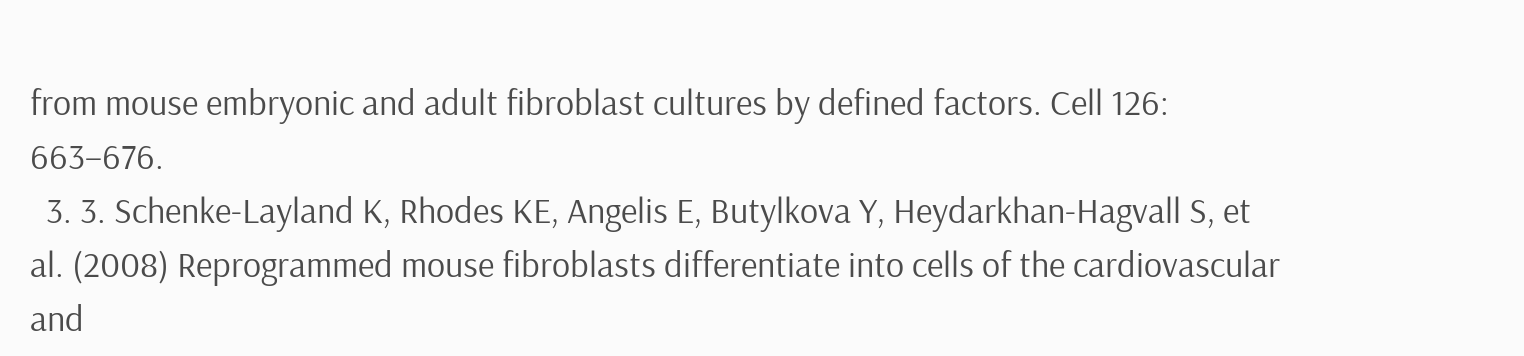from mouse embryonic and adult fibroblast cultures by defined factors. Cell 126: 663–676.
  3. 3. Schenke-Layland K, Rhodes KE, Angelis E, Butylkova Y, Heydarkhan-Hagvall S, et al. (2008) Reprogrammed mouse fibroblasts differentiate into cells of the cardiovascular and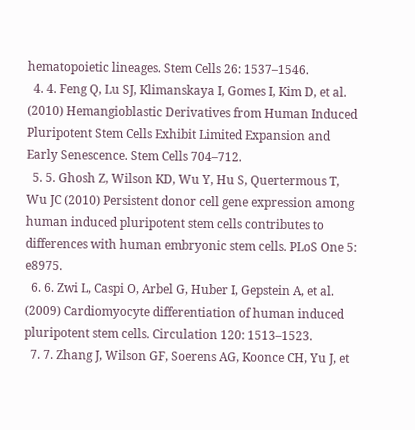hematopoietic lineages. Stem Cells 26: 1537–1546.
  4. 4. Feng Q, Lu SJ, Klimanskaya I, Gomes I, Kim D, et al. (2010) Hemangioblastic Derivatives from Human Induced Pluripotent Stem Cells Exhibit Limited Expansion and Early Senescence. Stem Cells 704–712.
  5. 5. Ghosh Z, Wilson KD, Wu Y, Hu S, Quertermous T, Wu JC (2010) Persistent donor cell gene expression among human induced pluripotent stem cells contributes to differences with human embryonic stem cells. PLoS One 5: e8975.
  6. 6. Zwi L, Caspi O, Arbel G, Huber I, Gepstein A, et al. (2009) Cardiomyocyte differentiation of human induced pluripotent stem cells. Circulation 120: 1513–1523.
  7. 7. Zhang J, Wilson GF, Soerens AG, Koonce CH, Yu J, et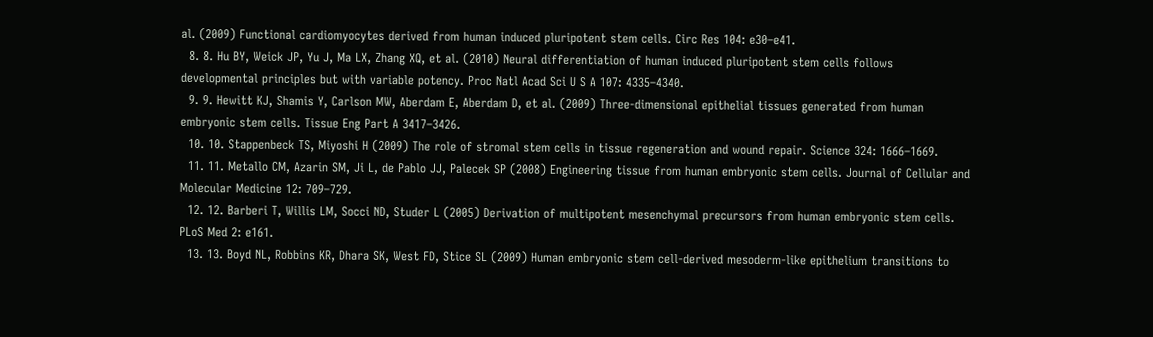al. (2009) Functional cardiomyocytes derived from human induced pluripotent stem cells. Circ Res 104: e30–e41.
  8. 8. Hu BY, Weick JP, Yu J, Ma LX, Zhang XQ, et al. (2010) Neural differentiation of human induced pluripotent stem cells follows developmental principles but with variable potency. Proc Natl Acad Sci U S A 107: 4335–4340.
  9. 9. Hewitt KJ, Shamis Y, Carlson MW, Aberdam E, Aberdam D, et al. (2009) Three-dimensional epithelial tissues generated from human embryonic stem cells. Tissue Eng Part A 3417–3426.
  10. 10. Stappenbeck TS, Miyoshi H (2009) The role of stromal stem cells in tissue regeneration and wound repair. Science 324: 1666–1669.
  11. 11. Metallo CM, Azarin SM, Ji L, de Pablo JJ, Palecek SP (2008) Engineering tissue from human embryonic stem cells. Journal of Cellular and Molecular Medicine 12: 709–729.
  12. 12. Barberi T, Willis LM, Socci ND, Studer L (2005) Derivation of multipotent mesenchymal precursors from human embryonic stem cells. PLoS Med 2: e161.
  13. 13. Boyd NL, Robbins KR, Dhara SK, West FD, Stice SL (2009) Human embryonic stem cell-derived mesoderm-like epithelium transitions to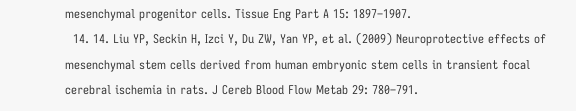mesenchymal progenitor cells. Tissue Eng Part A 15: 1897–1907.
  14. 14. Liu YP, Seckin H, Izci Y, Du ZW, Yan YP, et al. (2009) Neuroprotective effects of mesenchymal stem cells derived from human embryonic stem cells in transient focal cerebral ischemia in rats. J Cereb Blood Flow Metab 29: 780–791.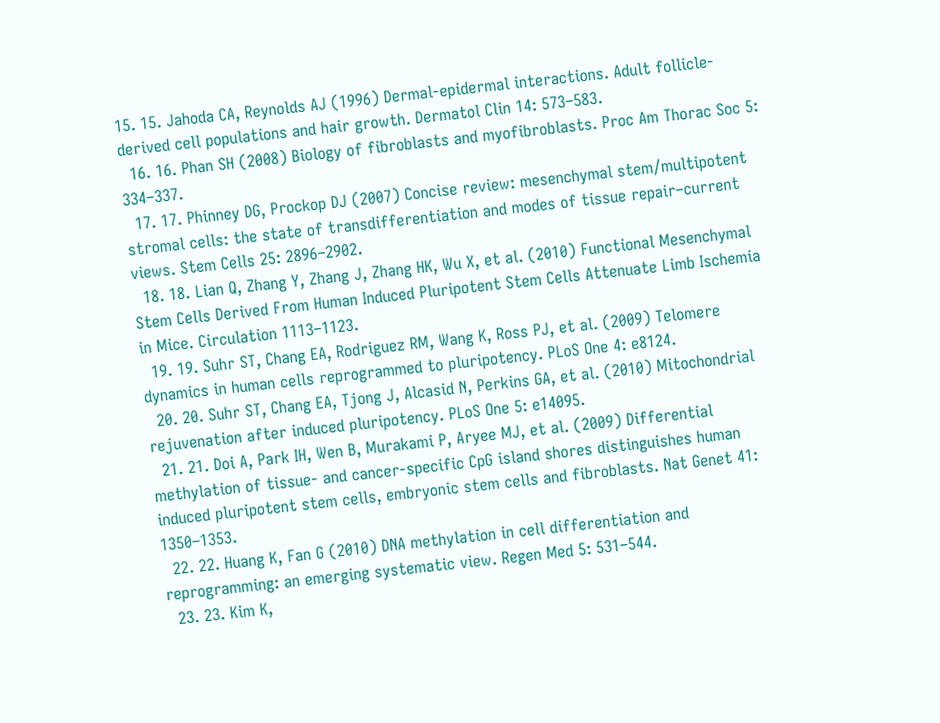15. 15. Jahoda CA, Reynolds AJ (1996) Dermal-epidermal interactions. Adult follicle-derived cell populations and hair growth. Dermatol Clin 14: 573–583.
  16. 16. Phan SH (2008) Biology of fibroblasts and myofibroblasts. Proc Am Thorac Soc 5: 334–337.
  17. 17. Phinney DG, Prockop DJ (2007) Concise review: mesenchymal stem/multipotent stromal cells: the state of transdifferentiation and modes of tissue repair–current views. Stem Cells 25: 2896–2902.
  18. 18. Lian Q, Zhang Y, Zhang J, Zhang HK, Wu X, et al. (2010) Functional Mesenchymal Stem Cells Derived From Human Induced Pluripotent Stem Cells Attenuate Limb Ischemia in Mice. Circulation 1113–1123.
  19. 19. Suhr ST, Chang EA, Rodriguez RM, Wang K, Ross PJ, et al. (2009) Telomere dynamics in human cells reprogrammed to pluripotency. PLoS One 4: e8124.
  20. 20. Suhr ST, Chang EA, Tjong J, Alcasid N, Perkins GA, et al. (2010) Mitochondrial rejuvenation after induced pluripotency. PLoS One 5: e14095.
  21. 21. Doi A, Park IH, Wen B, Murakami P, Aryee MJ, et al. (2009) Differential methylation of tissue- and cancer-specific CpG island shores distinguishes human induced pluripotent stem cells, embryonic stem cells and fibroblasts. Nat Genet 41: 1350–1353.
  22. 22. Huang K, Fan G (2010) DNA methylation in cell differentiation and reprogramming: an emerging systematic view. Regen Med 5: 531–544.
  23. 23. Kim K,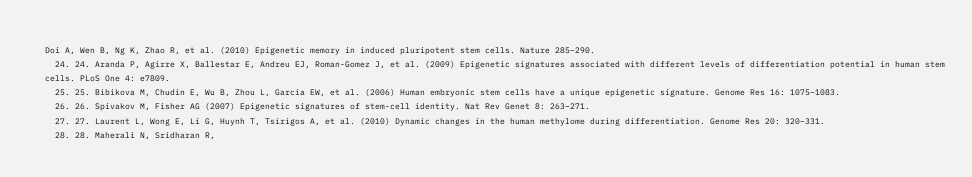Doi A, Wen B, Ng K, Zhao R, et al. (2010) Epigenetic memory in induced pluripotent stem cells. Nature 285–290.
  24. 24. Aranda P, Agirre X, Ballestar E, Andreu EJ, Roman-Gomez J, et al. (2009) Epigenetic signatures associated with different levels of differentiation potential in human stem cells. PLoS One 4: e7809.
  25. 25. Bibikova M, Chudin E, Wu B, Zhou L, Garcia EW, et al. (2006) Human embryonic stem cells have a unique epigenetic signature. Genome Res 16: 1075–1083.
  26. 26. Spivakov M, Fisher AG (2007) Epigenetic signatures of stem-cell identity. Nat Rev Genet 8: 263–271.
  27. 27. Laurent L, Wong E, Li G, Huynh T, Tsirigos A, et al. (2010) Dynamic changes in the human methylome during differentiation. Genome Res 20: 320–331.
  28. 28. Maherali N, Sridharan R,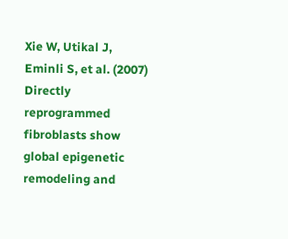Xie W, Utikal J, Eminli S, et al. (2007) Directly reprogrammed fibroblasts show global epigenetic remodeling and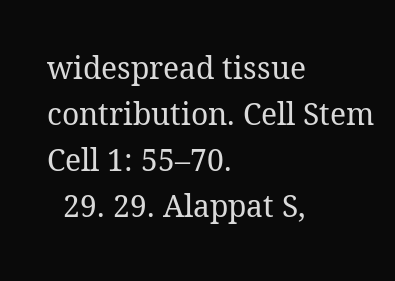widespread tissue contribution. Cell Stem Cell 1: 55–70.
  29. 29. Alappat S,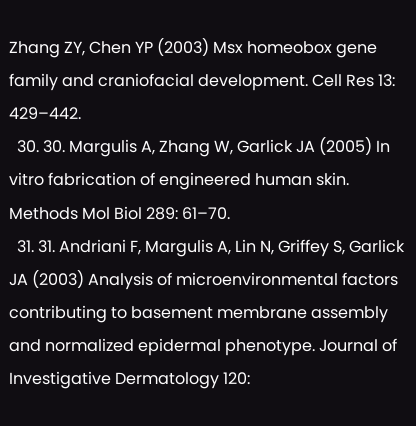Zhang ZY, Chen YP (2003) Msx homeobox gene family and craniofacial development. Cell Res 13: 429–442.
  30. 30. Margulis A, Zhang W, Garlick JA (2005) In vitro fabrication of engineered human skin. Methods Mol Biol 289: 61–70.
  31. 31. Andriani F, Margulis A, Lin N, Griffey S, Garlick JA (2003) Analysis of microenvironmental factors contributing to basement membrane assembly and normalized epidermal phenotype. Journal of Investigative Dermatology 120: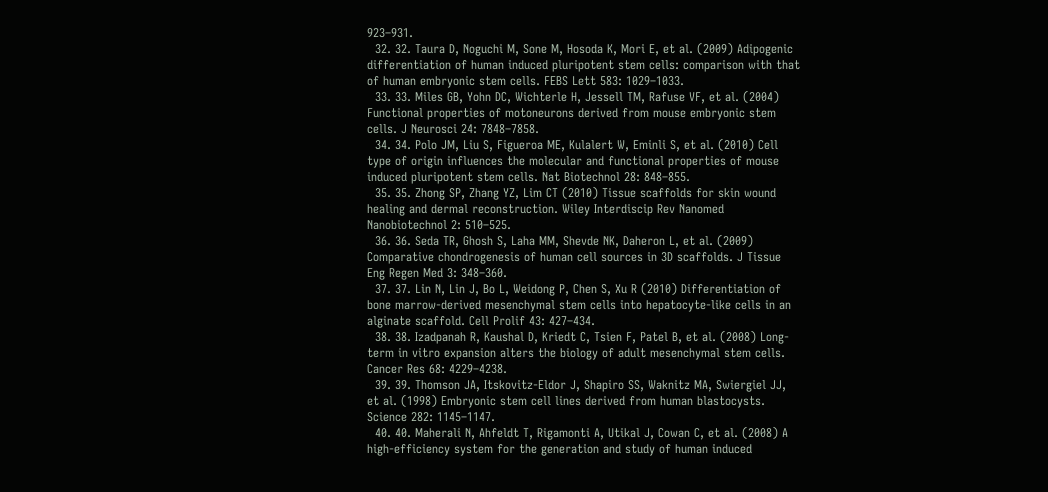923–931.
  32. 32. Taura D, Noguchi M, Sone M, Hosoda K, Mori E, et al. (2009) Adipogenic differentiation of human induced pluripotent stem cells: comparison with that of human embryonic stem cells. FEBS Lett 583: 1029–1033.
  33. 33. Miles GB, Yohn DC, Wichterle H, Jessell TM, Rafuse VF, et al. (2004) Functional properties of motoneurons derived from mouse embryonic stem cells. J Neurosci 24: 7848–7858.
  34. 34. Polo JM, Liu S, Figueroa ME, Kulalert W, Eminli S, et al. (2010) Cell type of origin influences the molecular and functional properties of mouse induced pluripotent stem cells. Nat Biotechnol 28: 848–855.
  35. 35. Zhong SP, Zhang YZ, Lim CT (2010) Tissue scaffolds for skin wound healing and dermal reconstruction. Wiley Interdiscip Rev Nanomed Nanobiotechnol 2: 510–525.
  36. 36. Seda TR, Ghosh S, Laha MM, Shevde NK, Daheron L, et al. (2009) Comparative chondrogenesis of human cell sources in 3D scaffolds. J Tissue Eng Regen Med 3: 348–360.
  37. 37. Lin N, Lin J, Bo L, Weidong P, Chen S, Xu R (2010) Differentiation of bone marrow-derived mesenchymal stem cells into hepatocyte-like cells in an alginate scaffold. Cell Prolif 43: 427–434.
  38. 38. Izadpanah R, Kaushal D, Kriedt C, Tsien F, Patel B, et al. (2008) Long-term in vitro expansion alters the biology of adult mesenchymal stem cells. Cancer Res 68: 4229–4238.
  39. 39. Thomson JA, Itskovitz-Eldor J, Shapiro SS, Waknitz MA, Swiergiel JJ, et al. (1998) Embryonic stem cell lines derived from human blastocysts. Science 282: 1145–1147.
  40. 40. Maherali N, Ahfeldt T, Rigamonti A, Utikal J, Cowan C, et al. (2008) A high-efficiency system for the generation and study of human induced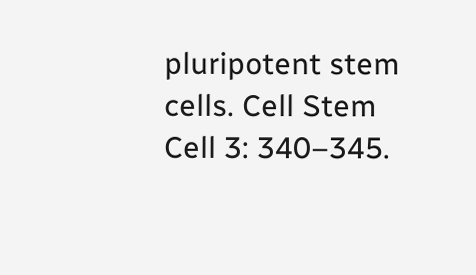pluripotent stem cells. Cell Stem Cell 3: 340–345.